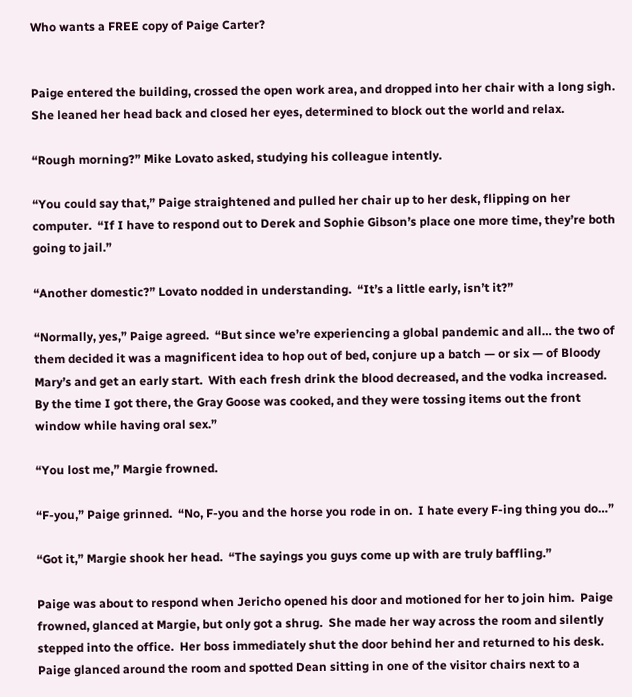Who wants a FREE copy of Paige Carter?


Paige entered the building, crossed the open work area, and dropped into her chair with a long sigh.  She leaned her head back and closed her eyes, determined to block out the world and relax.

“Rough morning?” Mike Lovato asked, studying his colleague intently.

“You could say that,” Paige straightened and pulled her chair up to her desk, flipping on her computer.  “If I have to respond out to Derek and Sophie Gibson’s place one more time, they’re both going to jail.”

“Another domestic?” Lovato nodded in understanding.  “It’s a little early, isn’t it?”

“Normally, yes,” Paige agreed.  “But since we’re experiencing a global pandemic and all… the two of them decided it was a magnificent idea to hop out of bed, conjure up a batch — or six — of Bloody Mary’s and get an early start.  With each fresh drink the blood decreased, and the vodka increased.  By the time I got there, the Gray Goose was cooked, and they were tossing items out the front window while having oral sex.”

“You lost me,” Margie frowned.

“F-you,” Paige grinned.  “No, F-you and the horse you rode in on.  I hate every F-ing thing you do…”

“Got it,” Margie shook her head.  “The sayings you guys come up with are truly baffling.”

Paige was about to respond when Jericho opened his door and motioned for her to join him.  Paige frowned, glanced at Margie, but only got a shrug.  She made her way across the room and silently stepped into the office.  Her boss immediately shut the door behind her and returned to his desk.  Paige glanced around the room and spotted Dean sitting in one of the visitor chairs next to a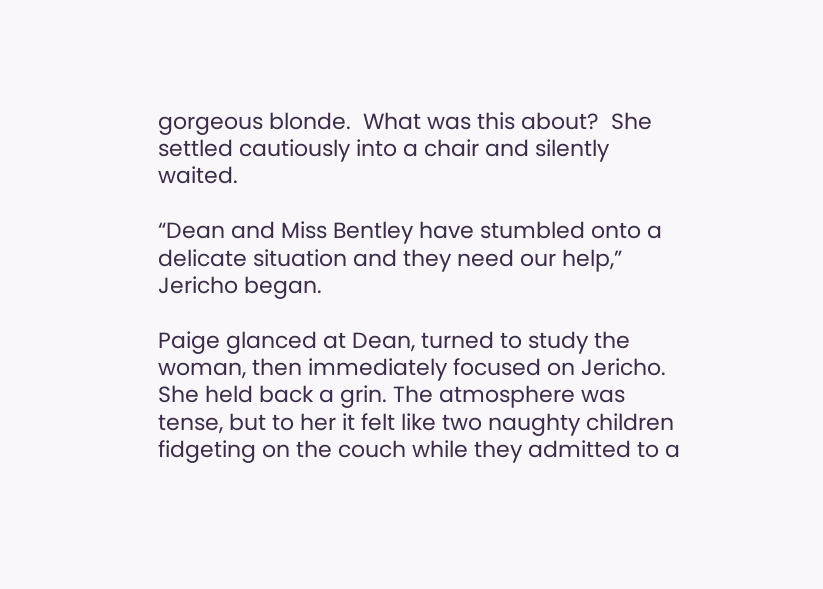gorgeous blonde.  What was this about?  She settled cautiously into a chair and silently waited.

“Dean and Miss Bentley have stumbled onto a delicate situation and they need our help,” Jericho began.

Paige glanced at Dean, turned to study the woman, then immediately focused on Jericho.  She held back a grin. The atmosphere was tense, but to her it felt like two naughty children fidgeting on the couch while they admitted to a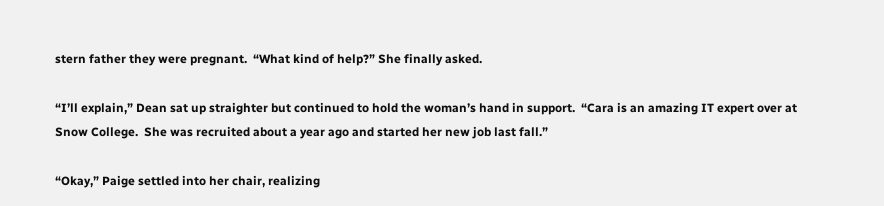stern father they were pregnant.  “What kind of help?” She finally asked.

“I’ll explain,” Dean sat up straighter but continued to hold the woman’s hand in support.  “Cara is an amazing IT expert over at Snow College.  She was recruited about a year ago and started her new job last fall.”

“Okay,” Paige settled into her chair, realizing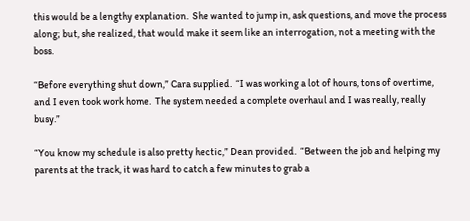this would be a lengthy explanation.  She wanted to jump in, ask questions, and move the process along; but, she realized, that would make it seem like an interrogation, not a meeting with the boss.

“Before everything shut down,” Cara supplied.  “I was working a lot of hours, tons of overtime, and I even took work home.  The system needed a complete overhaul and I was really, really busy.”

“You know my schedule is also pretty hectic,” Dean provided.  “Between the job and helping my parents at the track, it was hard to catch a few minutes to grab a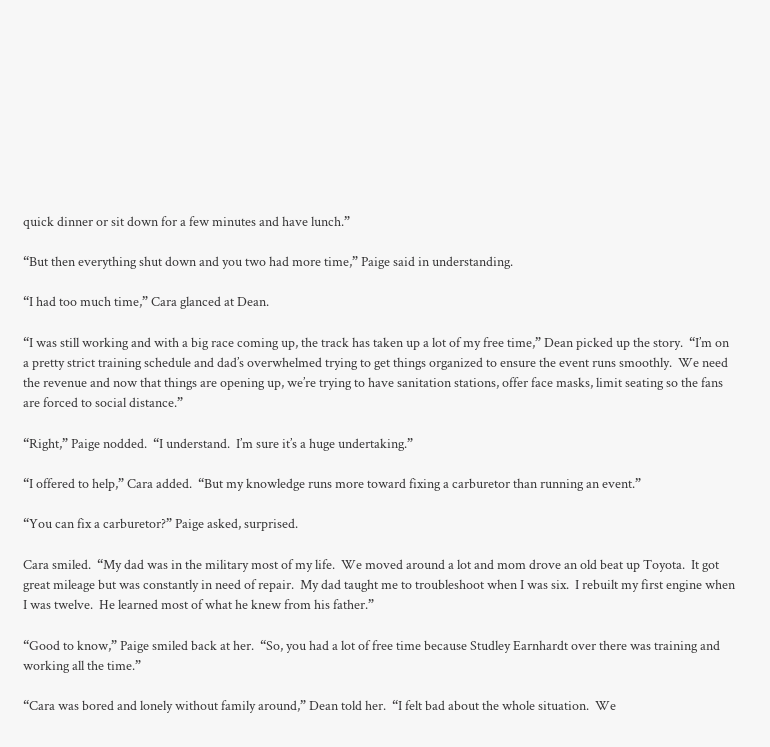quick dinner or sit down for a few minutes and have lunch.”

“But then everything shut down and you two had more time,” Paige said in understanding.

“I had too much time,” Cara glanced at Dean.

“I was still working and with a big race coming up, the track has taken up a lot of my free time,” Dean picked up the story.  “I’m on a pretty strict training schedule and dad’s overwhelmed trying to get things organized to ensure the event runs smoothly.  We need the revenue and now that things are opening up, we’re trying to have sanitation stations, offer face masks, limit seating so the fans are forced to social distance.”

“Right,” Paige nodded.  “I understand.  I’m sure it’s a huge undertaking.”

“I offered to help,” Cara added.  “But my knowledge runs more toward fixing a carburetor than running an event.”

“You can fix a carburetor?” Paige asked, surprised.

Cara smiled.  “My dad was in the military most of my life.  We moved around a lot and mom drove an old beat up Toyota.  It got great mileage but was constantly in need of repair.  My dad taught me to troubleshoot when I was six.  I rebuilt my first engine when I was twelve.  He learned most of what he knew from his father.”

“Good to know,” Paige smiled back at her.  “So, you had a lot of free time because Studley Earnhardt over there was training and working all the time.”

“Cara was bored and lonely without family around,” Dean told her.  “I felt bad about the whole situation.  We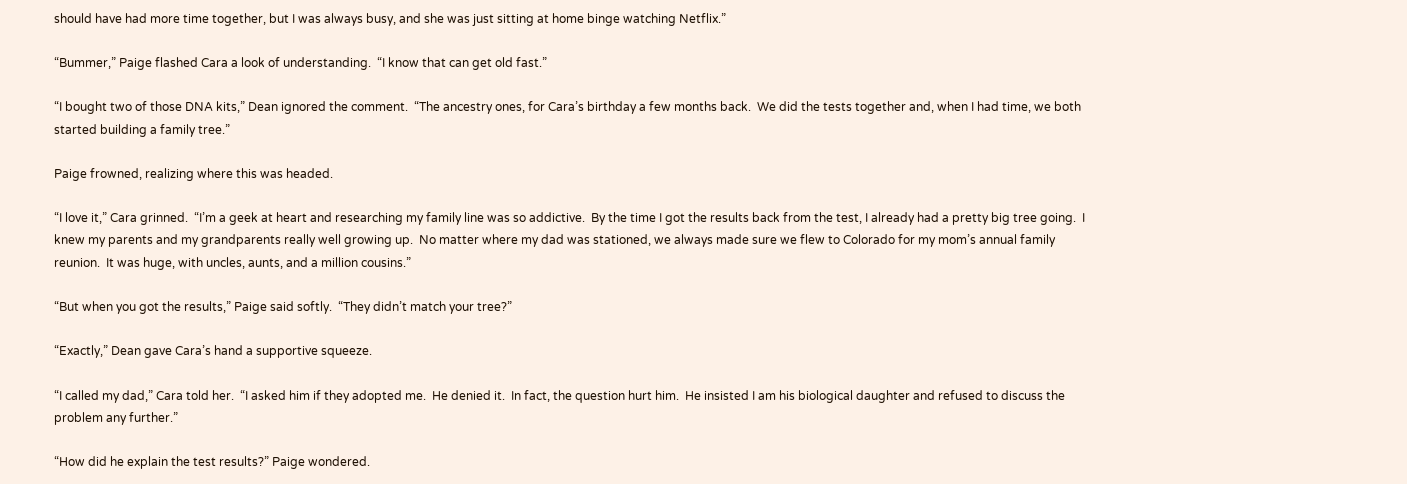should have had more time together, but I was always busy, and she was just sitting at home binge watching Netflix.”

“Bummer,” Paige flashed Cara a look of understanding.  “I know that can get old fast.”

“I bought two of those DNA kits,” Dean ignored the comment.  “The ancestry ones, for Cara’s birthday a few months back.  We did the tests together and, when I had time, we both started building a family tree.”

Paige frowned, realizing where this was headed.

“I love it,” Cara grinned.  “I’m a geek at heart and researching my family line was so addictive.  By the time I got the results back from the test, I already had a pretty big tree going.  I knew my parents and my grandparents really well growing up.  No matter where my dad was stationed, we always made sure we flew to Colorado for my mom’s annual family reunion.  It was huge, with uncles, aunts, and a million cousins.”

“But when you got the results,” Paige said softly.  “They didn’t match your tree?”

“Exactly,” Dean gave Cara’s hand a supportive squeeze.

“I called my dad,” Cara told her.  “I asked him if they adopted me.  He denied it.  In fact, the question hurt him.  He insisted I am his biological daughter and refused to discuss the problem any further.”

“How did he explain the test results?” Paige wondered.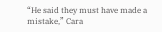“He said they must have made a mistake,” Cara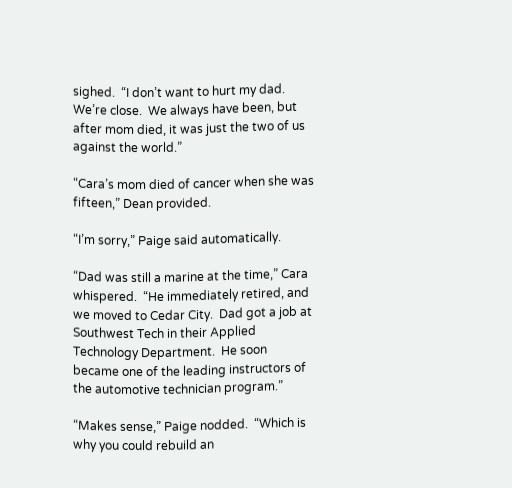sighed.  “I don’t want to hurt my dad.  We’re close.  We always have been, but after mom died, it was just the two of us against the world.”

“Cara’s mom died of cancer when she was fifteen,” Dean provided.

“I’m sorry,” Paige said automatically.

“Dad was still a marine at the time,” Cara whispered.  “He immediately retired, and we moved to Cedar City.  Dad got a job at Southwest Tech in their Applied Technology Department.  He soon became one of the leading instructors of the automotive technician program.”

“Makes sense,” Paige nodded.  “Which is why you could rebuild an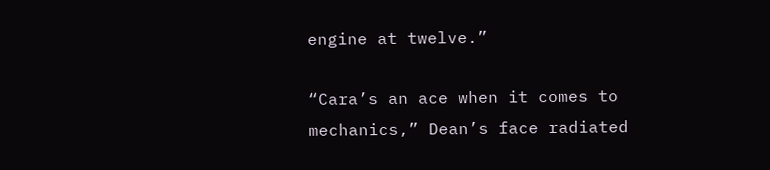engine at twelve.”

“Cara’s an ace when it comes to mechanics,” Dean’s face radiated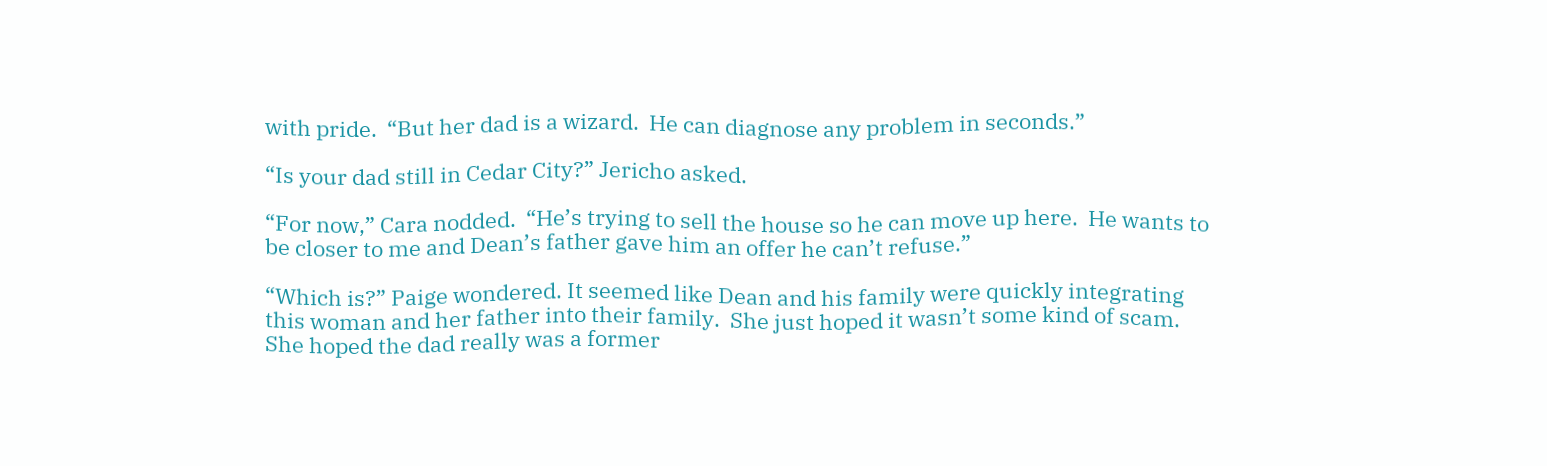with pride.  “But her dad is a wizard.  He can diagnose any problem in seconds.”

“Is your dad still in Cedar City?” Jericho asked.

“For now,” Cara nodded.  “He’s trying to sell the house so he can move up here.  He wants to be closer to me and Dean’s father gave him an offer he can’t refuse.”

“Which is?” Paige wondered. It seemed like Dean and his family were quickly integrating this woman and her father into their family.  She just hoped it wasn’t some kind of scam.  She hoped the dad really was a former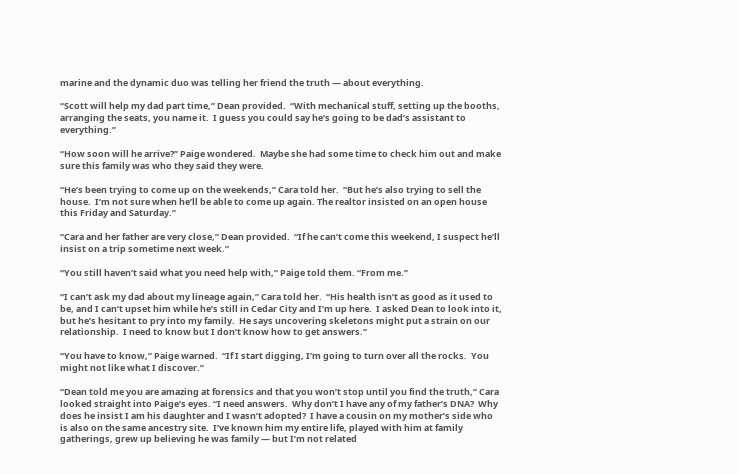marine and the dynamic duo was telling her friend the truth — about everything.

“Scott will help my dad part time,” Dean provided.  “With mechanical stuff, setting up the booths, arranging the seats, you name it.  I guess you could say he’s going to be dad’s assistant to everything.”

“How soon will he arrive?” Paige wondered.  Maybe she had some time to check him out and make sure this family was who they said they were.

“He’s been trying to come up on the weekends,” Cara told her.  “But he’s also trying to sell the house.  I’m not sure when he’ll be able to come up again. The realtor insisted on an open house this Friday and Saturday.”

“Cara and her father are very close,” Dean provided.  “If he can’t come this weekend, I suspect he’ll insist on a trip sometime next week.”

“You still haven’t said what you need help with,” Paige told them. “From me.”

“I can’t ask my dad about my lineage again,” Cara told her.  “His health isn’t as good as it used to be, and I can’t upset him while he’s still in Cedar City and I’m up here.  I asked Dean to look into it, but he’s hesitant to pry into my family.  He says uncovering skeletons might put a strain on our relationship.  I need to know but I don’t know how to get answers.”

“You have to know,” Paige warned.  “If I start digging, I’m going to turn over all the rocks.  You might not like what I discover.”

“Dean told me you are amazing at forensics and that you won’t stop until you find the truth,” Cara looked straight into Paige’s eyes. “I need answers.  Why don’t I have any of my father’s DNA?  Why does he insist I am his daughter and I wasn’t adopted?  I have a cousin on my mother’s side who is also on the same ancestry site.  I’ve known him my entire life, played with him at family gatherings, grew up believing he was family — but I’m not related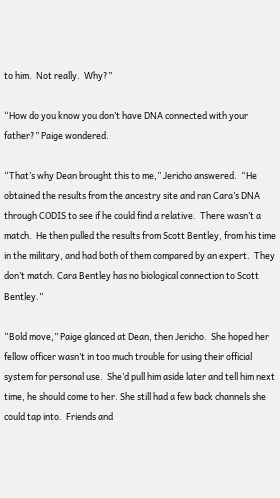to him.  Not really.  Why?”

“How do you know you don’t have DNA connected with your father?” Paige wondered.

“That’s why Dean brought this to me,” Jericho answered.  “He obtained the results from the ancestry site and ran Cara’s DNA through CODIS to see if he could find a relative.  There wasn’t a match.  He then pulled the results from Scott Bentley, from his time in the military, and had both of them compared by an expert.  They don’t match. Cara Bentley has no biological connection to Scott Bentley.”

“Bold move,” Paige glanced at Dean, then Jericho.  She hoped her fellow officer wasn’t in too much trouble for using their official system for personal use.  She’d pull him aside later and tell him next time, he should come to her. She still had a few back channels she could tap into.  Friends and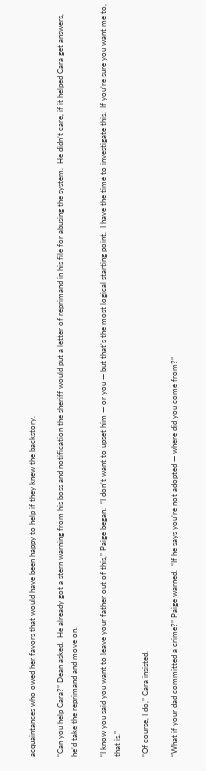acquaintances who owed her favors that would have been happy to help if they knew the backstory.

“Can you help Cara?” Dean asked.  He already got a stern warning from his boss and notification the sheriff would put a letter of reprimand in his file for abusing the system.  He didn’t care, if it helped Cara get answers, he’d take the reprimand and move on.

“I know you said you want to leave your father out of this,” Paige began.  “I don’t want to upset him — or you — but that’s the most logical starting point.  I have the time to investigate this.  If you’re sure you want me to, that is.”

“Of course, I do,” Cara insisted.

“What if your dad committed a crime?” Paige warned.  “If he says you’re not adopted — where did you come from?”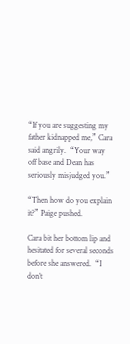“If you are suggesting my father kidnapped me,” Cara said angrily.  “Your way off base and Dean has seriously misjudged you.”

“Then how do you explain it?” Paige pushed.

Cara bit her bottom lip and hesitated for several seconds before she answered.  “I don’t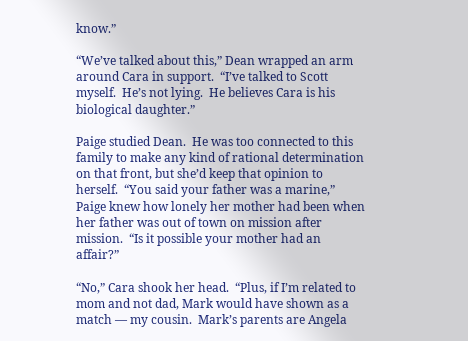know.”

“We’ve talked about this,” Dean wrapped an arm around Cara in support.  “I’ve talked to Scott myself.  He’s not lying.  He believes Cara is his biological daughter.”

Paige studied Dean.  He was too connected to this family to make any kind of rational determination on that front, but she’d keep that opinion to herself.  “You said your father was a marine,” Paige knew how lonely her mother had been when her father was out of town on mission after mission.  “Is it possible your mother had an affair?”

“No,” Cara shook her head.  “Plus, if I’m related to mom and not dad, Mark would have shown as a match — my cousin.  Mark’s parents are Angela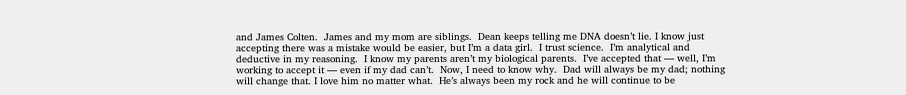and James Colten.  James and my mom are siblings.  Dean keeps telling me DNA doesn’t lie. I know just accepting there was a mistake would be easier, but I’m a data girl.  I trust science.  I’m analytical and deductive in my reasoning.  I know my parents aren’t my biological parents.  I’ve accepted that — well, I’m working to accept it — even if my dad can’t.  Now, I need to know why.  Dad will always be my dad; nothing will change that. I love him no matter what.  He’s always been my rock and he will continue to be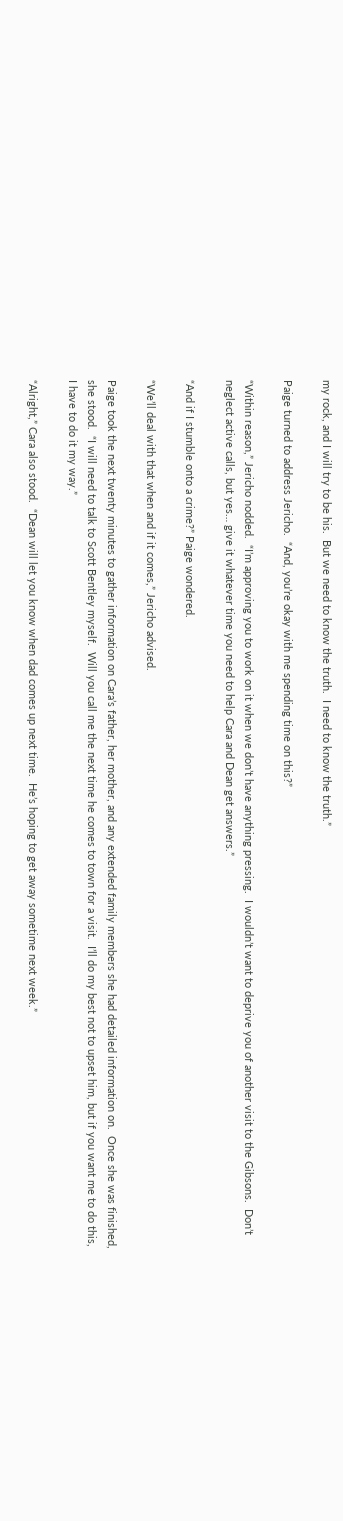my rock, and I will try to be his.  But we need to know the truth.  I need to know the truth.”

Paige turned to address Jericho.  “And, you’re okay with me spending time on this?”

“Within reason,” Jericho nodded.  “I’m approving you to work on it when we don’t have anything pressing.  I wouldn’t want to deprive you of another visit to the Gibsons.  Don’t neglect active calls, but yes… give it whatever time you need to help Cara and Dean get answers.”

“And if I stumble onto a crime?” Paige wondered.

“We’ll deal with that when and if it comes,” Jericho advised.

Paige took the next twenty minutes to gather information on Cara’s father, her mother, and any extended family members she had detailed information on.  Once she was finished, she stood.  “I will need to talk to Scott Bentley myself.  Will you call me the next time he comes to town for a visit.  I’ll do my best not to upset him, but if you want me to do this, I have to do it my way.”

“Alright,” Cara also stood.  “Dean will let you know when dad comes up next time.  He’s hoping to get away sometime next week.”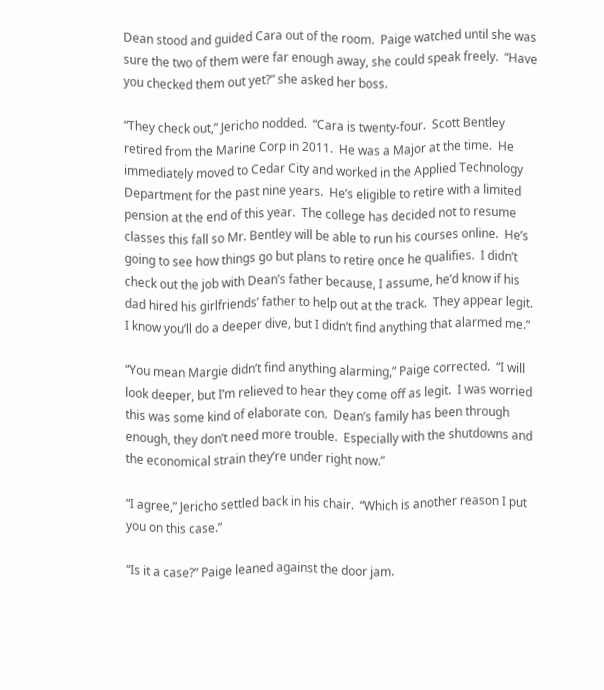Dean stood and guided Cara out of the room.  Paige watched until she was sure the two of them were far enough away, she could speak freely.  “Have you checked them out yet?” she asked her boss.

“They check out,” Jericho nodded.  “Cara is twenty-four.  Scott Bentley retired from the Marine Corp in 2011.  He was a Major at the time.  He immediately moved to Cedar City and worked in the Applied Technology Department for the past nine years.  He’s eligible to retire with a limited pension at the end of this year.  The college has decided not to resume classes this fall so Mr. Bentley will be able to run his courses online.  He’s going to see how things go but plans to retire once he qualifies.  I didn’t check out the job with Dean’s father because, I assume, he’d know if his dad hired his girlfriends’ father to help out at the track.  They appear legit. I know you’ll do a deeper dive, but I didn’t find anything that alarmed me.”

“You mean Margie didn’t find anything alarming,” Paige corrected.  “I will look deeper, but I’m relieved to hear they come off as legit.  I was worried this was some kind of elaborate con.  Dean’s family has been through enough, they don’t need more trouble.  Especially with the shutdowns and the economical strain they’re under right now.”

“I agree,” Jericho settled back in his chair.  “Which is another reason I put you on this case.”

“Is it a case?” Paige leaned against the door jam.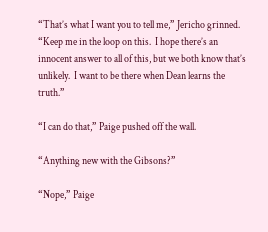“That’s what I want you to tell me,” Jericho grinned.  “Keep me in the loop on this.  I hope there’s an innocent answer to all of this, but we both know that’s unlikely.  I want to be there when Dean learns the truth.”

“I can do that,” Paige pushed off the wall.

“Anything new with the Gibsons?”

“Nope,” Paige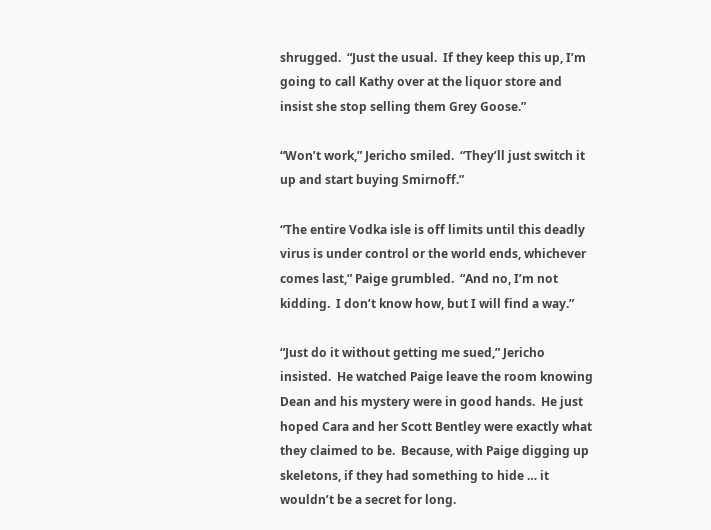shrugged.  “Just the usual.  If they keep this up, I’m going to call Kathy over at the liquor store and insist she stop selling them Grey Goose.”

“Won’t work,” Jericho smiled.  “They’ll just switch it up and start buying Smirnoff.”

“The entire Vodka isle is off limits until this deadly virus is under control or the world ends, whichever comes last,” Paige grumbled.  “And no, I’m not kidding.  I don’t know how, but I will find a way.”

“Just do it without getting me sued,” Jericho insisted.  He watched Paige leave the room knowing Dean and his mystery were in good hands.  He just hoped Cara and her Scott Bentley were exactly what they claimed to be.  Because, with Paige digging up skeletons, if they had something to hide … it wouldn’t be a secret for long.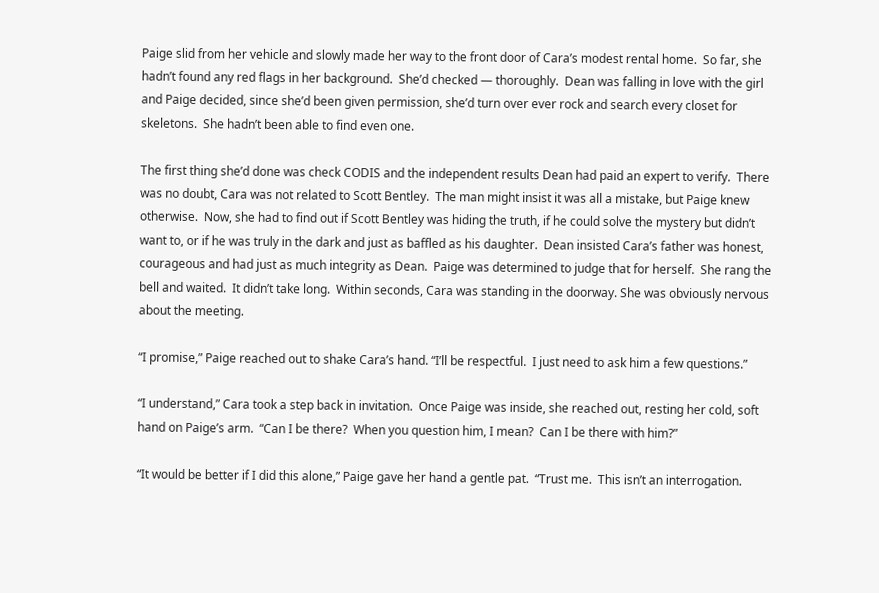Paige slid from her vehicle and slowly made her way to the front door of Cara’s modest rental home.  So far, she hadn’t found any red flags in her background.  She’d checked — thoroughly.  Dean was falling in love with the girl and Paige decided, since she’d been given permission, she’d turn over ever rock and search every closet for skeletons.  She hadn’t been able to find even one.

The first thing she’d done was check CODIS and the independent results Dean had paid an expert to verify.  There was no doubt, Cara was not related to Scott Bentley.  The man might insist it was all a mistake, but Paige knew otherwise.  Now, she had to find out if Scott Bentley was hiding the truth, if he could solve the mystery but didn’t want to, or if he was truly in the dark and just as baffled as his daughter.  Dean insisted Cara’s father was honest, courageous and had just as much integrity as Dean.  Paige was determined to judge that for herself.  She rang the bell and waited.  It didn’t take long.  Within seconds, Cara was standing in the doorway. She was obviously nervous about the meeting.

“I promise,” Paige reached out to shake Cara’s hand. “I’ll be respectful.  I just need to ask him a few questions.”

“I understand,” Cara took a step back in invitation.  Once Paige was inside, she reached out, resting her cold, soft hand on Paige’s arm.  “Can I be there?  When you question him, I mean?  Can I be there with him?”

“It would be better if I did this alone,” Paige gave her hand a gentle pat.  “Trust me.  This isn’t an interrogation.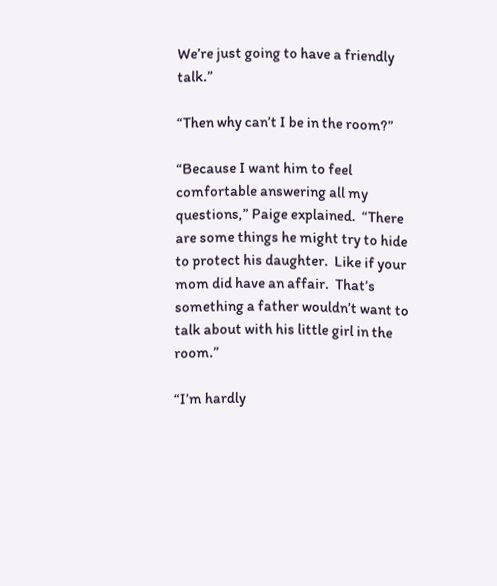We’re just going to have a friendly talk.”

“Then why can’t I be in the room?”

“Because I want him to feel comfortable answering all my questions,” Paige explained.  “There are some things he might try to hide to protect his daughter.  Like if your mom did have an affair.  That’s something a father wouldn’t want to talk about with his little girl in the room.”

“I’m hardly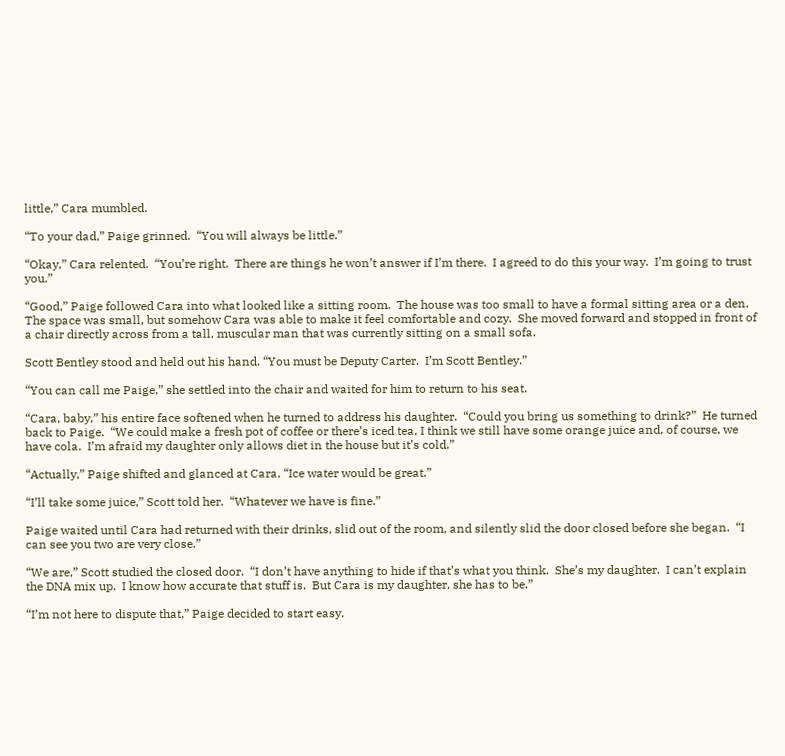little,” Cara mumbled.

“To your dad,” Paige grinned.  “You will always be little.”

“Okay,” Cara relented.  “You’re right.  There are things he won’t answer if I’m there.  I agreed to do this your way.  I’m going to trust you.”

“Good,” Paige followed Cara into what looked like a sitting room.  The house was too small to have a formal sitting area or a den.  The space was small, but somehow Cara was able to make it feel comfortable and cozy.  She moved forward and stopped in front of a chair directly across from a tall, muscular man that was currently sitting on a small sofa.

Scott Bentley stood and held out his hand. “You must be Deputy Carter.  I’m Scott Bentley.”

“You can call me Paige,” she settled into the chair and waited for him to return to his seat.

“Cara, baby,” his entire face softened when he turned to address his daughter.  “Could you bring us something to drink?”  He turned back to Paige.  “We could make a fresh pot of coffee or there’s iced tea, I think we still have some orange juice and, of course, we have cola.  I’m afraid my daughter only allows diet in the house but it’s cold.”

“Actually,” Paige shifted and glanced at Cara. “Ice water would be great.”

“I’ll take some juice,” Scott told her.  “Whatever we have is fine.”

Paige waited until Cara had returned with their drinks, slid out of the room, and silently slid the door closed before she began.  “I can see you two are very close.”

“We are,” Scott studied the closed door.  “I don’t have anything to hide if that’s what you think.  She’s my daughter.  I can’t explain the DNA mix up.  I know how accurate that stuff is.  But Cara is my daughter, she has to be.”

“I’m not here to dispute that,” Paige decided to start easy.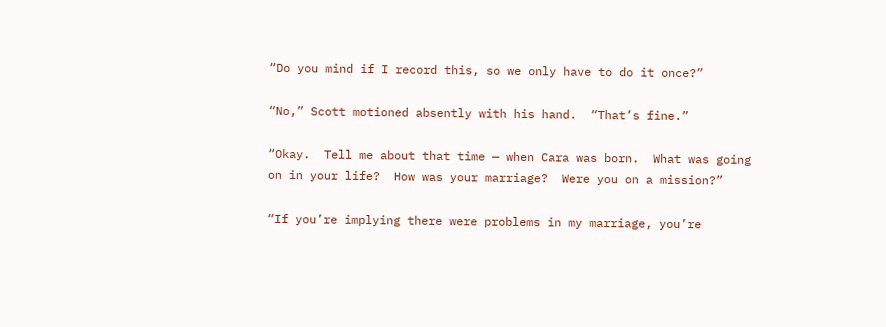“Do you mind if I record this, so we only have to do it once?”

“No,” Scott motioned absently with his hand.  “That’s fine.”

“Okay.  Tell me about that time — when Cara was born.  What was going on in your life?  How was your marriage?  Were you on a mission?”

“If you’re implying there were problems in my marriage, you’re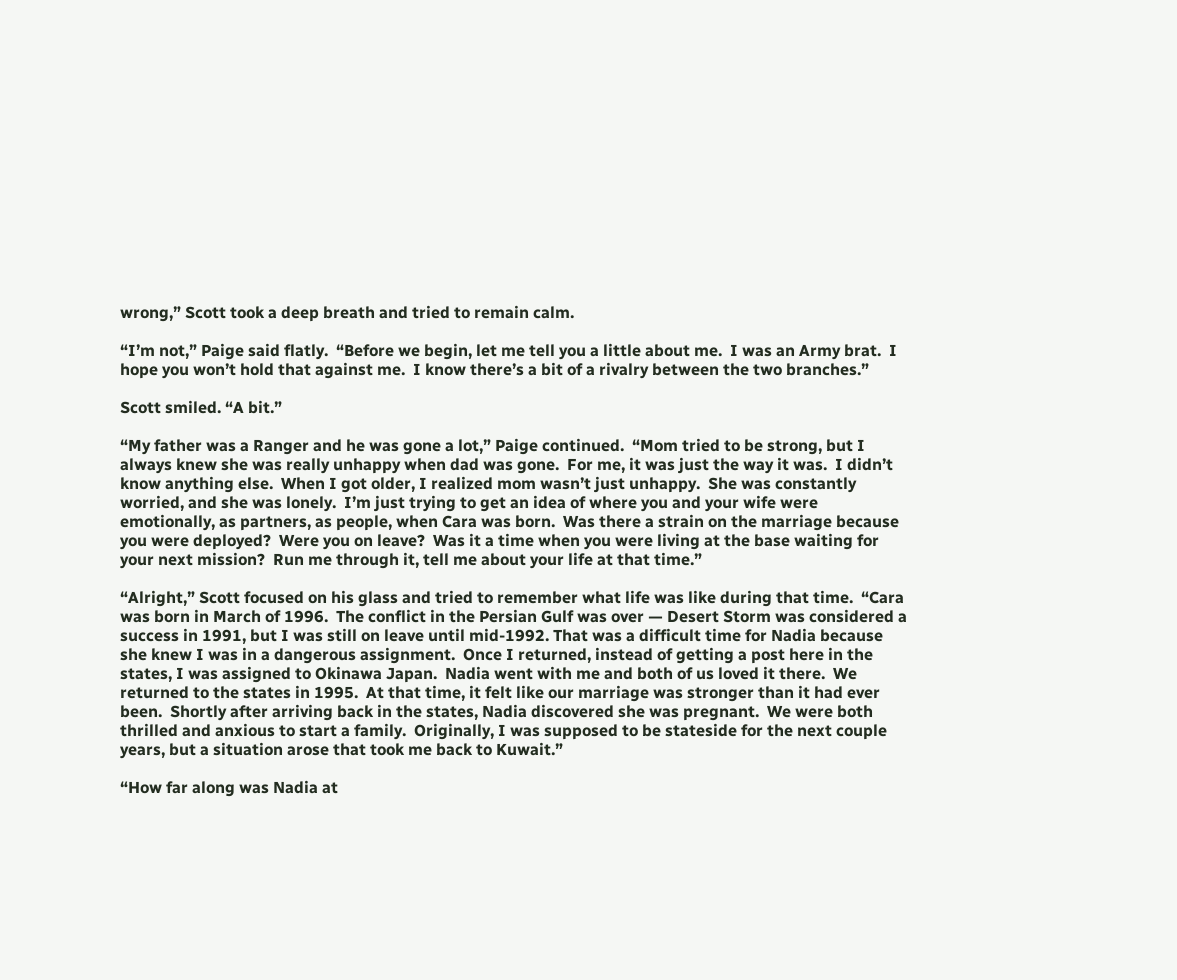wrong,” Scott took a deep breath and tried to remain calm.

“I’m not,” Paige said flatly.  “Before we begin, let me tell you a little about me.  I was an Army brat.  I hope you won’t hold that against me.  I know there’s a bit of a rivalry between the two branches.”

Scott smiled. “A bit.”

“My father was a Ranger and he was gone a lot,” Paige continued.  “Mom tried to be strong, but I always knew she was really unhappy when dad was gone.  For me, it was just the way it was.  I didn’t know anything else.  When I got older, I realized mom wasn’t just unhappy.  She was constantly worried, and she was lonely.  I’m just trying to get an idea of where you and your wife were emotionally, as partners, as people, when Cara was born.  Was there a strain on the marriage because you were deployed?  Were you on leave?  Was it a time when you were living at the base waiting for your next mission?  Run me through it, tell me about your life at that time.”

“Alright,” Scott focused on his glass and tried to remember what life was like during that time.  “Cara was born in March of 1996.  The conflict in the Persian Gulf was over — Desert Storm was considered a success in 1991, but I was still on leave until mid-1992. That was a difficult time for Nadia because she knew I was in a dangerous assignment.  Once I returned, instead of getting a post here in the states, I was assigned to Okinawa Japan.  Nadia went with me and both of us loved it there.  We returned to the states in 1995.  At that time, it felt like our marriage was stronger than it had ever been.  Shortly after arriving back in the states, Nadia discovered she was pregnant.  We were both thrilled and anxious to start a family.  Originally, I was supposed to be stateside for the next couple years, but a situation arose that took me back to Kuwait.”

“How far along was Nadia at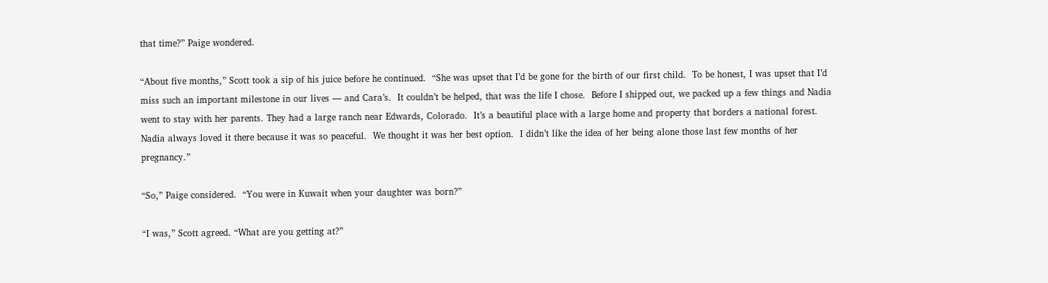that time?” Paige wondered.

“About five months,” Scott took a sip of his juice before he continued.  “She was upset that I’d be gone for the birth of our first child.  To be honest, I was upset that I’d miss such an important milestone in our lives — and Cara’s.  It couldn’t be helped, that was the life I chose.  Before I shipped out, we packed up a few things and Nadia went to stay with her parents. They had a large ranch near Edwards, Colorado.  It’s a beautiful place with a large home and property that borders a national forest.  Nadia always loved it there because it was so peaceful.  We thought it was her best option.  I didn’t like the idea of her being alone those last few months of her pregnancy.”

“So,” Paige considered.  “You were in Kuwait when your daughter was born?”

“I was,” Scott agreed. “What are you getting at?”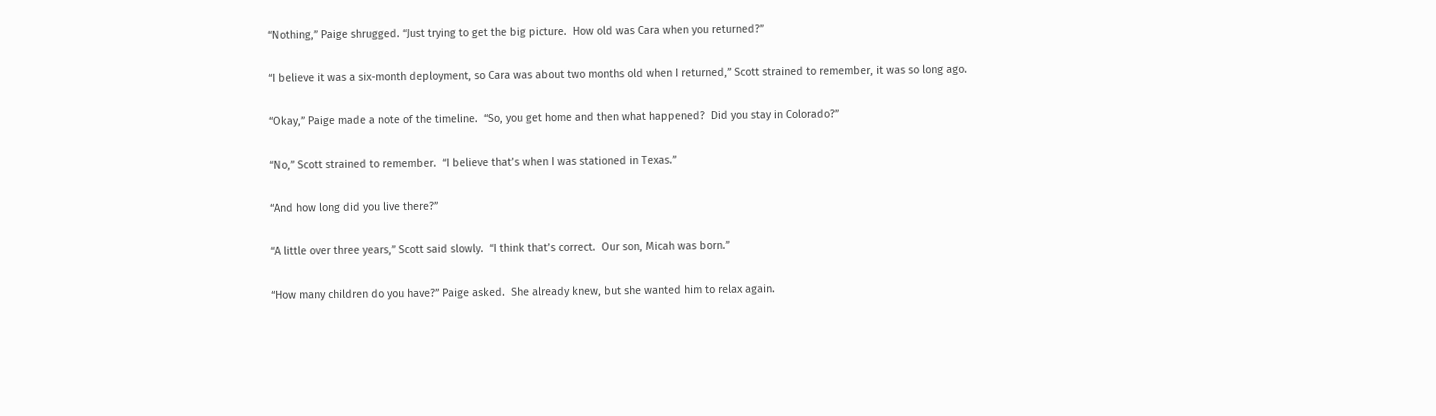“Nothing,” Paige shrugged. “Just trying to get the big picture.  How old was Cara when you returned?”

“I believe it was a six-month deployment, so Cara was about two months old when I returned,” Scott strained to remember, it was so long ago.

“Okay,” Paige made a note of the timeline.  “So, you get home and then what happened?  Did you stay in Colorado?”

“No,” Scott strained to remember.  “I believe that’s when I was stationed in Texas.”

“And how long did you live there?”

“A little over three years,” Scott said slowly.  “I think that’s correct.  Our son, Micah was born.”

“How many children do you have?” Paige asked.  She already knew, but she wanted him to relax again.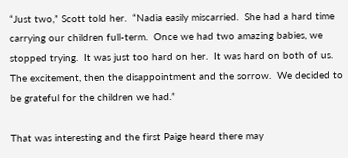“Just two,” Scott told her.  “Nadia easily miscarried.  She had a hard time carrying our children full-term.  Once we had two amazing babies, we stopped trying.  It was just too hard on her.  It was hard on both of us.  The excitement, then the disappointment and the sorrow.  We decided to be grateful for the children we had.”

That was interesting and the first Paige heard there may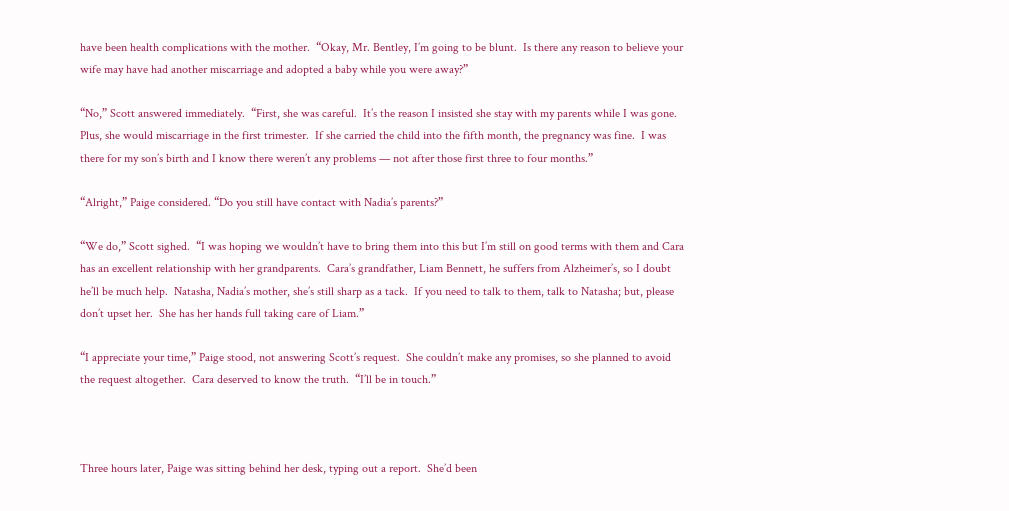have been health complications with the mother.  “Okay, Mr. Bentley, I’m going to be blunt.  Is there any reason to believe your wife may have had another miscarriage and adopted a baby while you were away?”

“No,” Scott answered immediately.  “First, she was careful.  It’s the reason I insisted she stay with my parents while I was gone.  Plus, she would miscarriage in the first trimester.  If she carried the child into the fifth month, the pregnancy was fine.  I was there for my son’s birth and I know there weren’t any problems — not after those first three to four months.”

“Alright,” Paige considered. “Do you still have contact with Nadia’s parents?”

“We do,” Scott sighed.  “I was hoping we wouldn’t have to bring them into this but I’m still on good terms with them and Cara has an excellent relationship with her grandparents.  Cara’s grandfather, Liam Bennett, he suffers from Alzheimer’s, so I doubt he’ll be much help.  Natasha, Nadia’s mother, she’s still sharp as a tack.  If you need to talk to them, talk to Natasha; but, please don’t upset her.  She has her hands full taking care of Liam.”

“I appreciate your time,” Paige stood, not answering Scott’s request.  She couldn’t make any promises, so she planned to avoid the request altogether.  Cara deserved to know the truth.  “I’ll be in touch.”



Three hours later, Paige was sitting behind her desk, typing out a report.  She’d been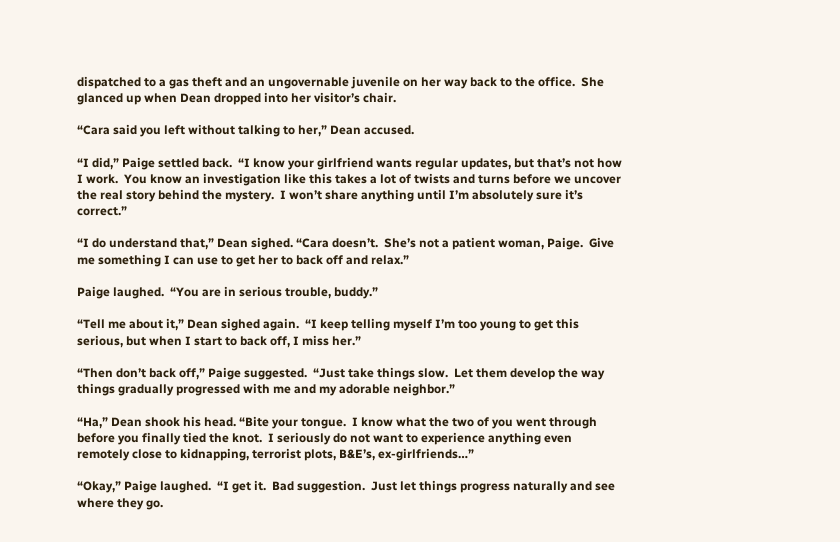dispatched to a gas theft and an ungovernable juvenile on her way back to the office.  She glanced up when Dean dropped into her visitor’s chair.

“Cara said you left without talking to her,” Dean accused.

“I did,” Paige settled back.  “I know your girlfriend wants regular updates, but that’s not how I work.  You know an investigation like this takes a lot of twists and turns before we uncover the real story behind the mystery.  I won’t share anything until I’m absolutely sure it’s correct.”

“I do understand that,” Dean sighed. “Cara doesn’t.  She’s not a patient woman, Paige.  Give me something I can use to get her to back off and relax.”

Paige laughed.  “You are in serious trouble, buddy.”

“Tell me about it,” Dean sighed again.  “I keep telling myself I’m too young to get this serious, but when I start to back off, I miss her.”

“Then don’t back off,” Paige suggested.  “Just take things slow.  Let them develop the way things gradually progressed with me and my adorable neighbor.”

“Ha,” Dean shook his head. “Bite your tongue.  I know what the two of you went through before you finally tied the knot.  I seriously do not want to experience anything even remotely close to kidnapping, terrorist plots, B&E’s, ex-girlfriends…”

“Okay,” Paige laughed.  “I get it.  Bad suggestion.  Just let things progress naturally and see where they go.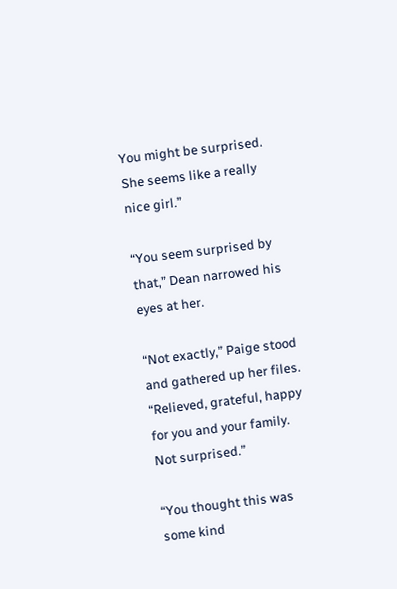You might be surprised.  She seems like a really nice girl.”

“You seem surprised by that,” Dean narrowed his eyes at her.

“Not exactly,” Paige stood and gathered up her files.  “Relieved, grateful, happy for you and your family.  Not surprised.”

“You thought this was some kind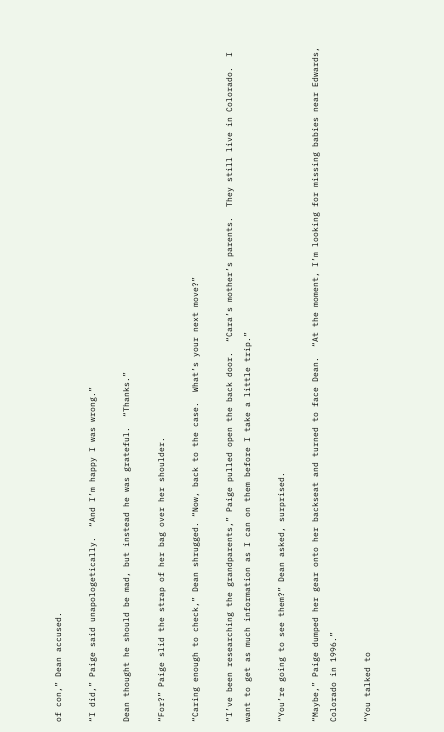of con,” Dean accused.

“I did,” Paige said unapologetically.  “And I’m happy I was wrong.”

Dean thought he should be mad, but instead he was grateful.  “Thanks.”

“For?” Paige slid the strap of her bag over her shoulder.

“Caring enough to check,” Dean shrugged. “Now, back to the case.  What’s your next move?”

“I’ve been researching the grandparents,” Paige pulled open the back door.  “Cara’s mother’s parents.  They still live in Colorado.  I want to get as much information as I can on them before I take a little trip.”

“You’re going to see them?” Dean asked, surprised.

“Maybe,” Paige dumped her gear onto her backseat and turned to face Dean.  “At the moment, I’m looking for missing babies near Edwards, Colorado in 1996.”

“You talked to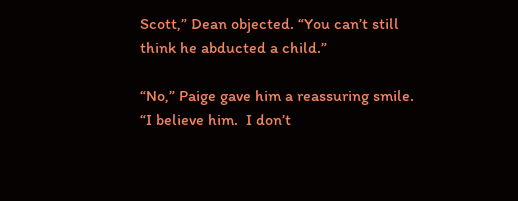Scott,” Dean objected. “You can’t still think he abducted a child.”

“No,” Paige gave him a reassuring smile.  “I believe him.  I don’t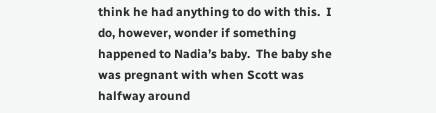think he had anything to do with this.  I do, however, wonder if something happened to Nadia’s baby.  The baby she was pregnant with when Scott was halfway around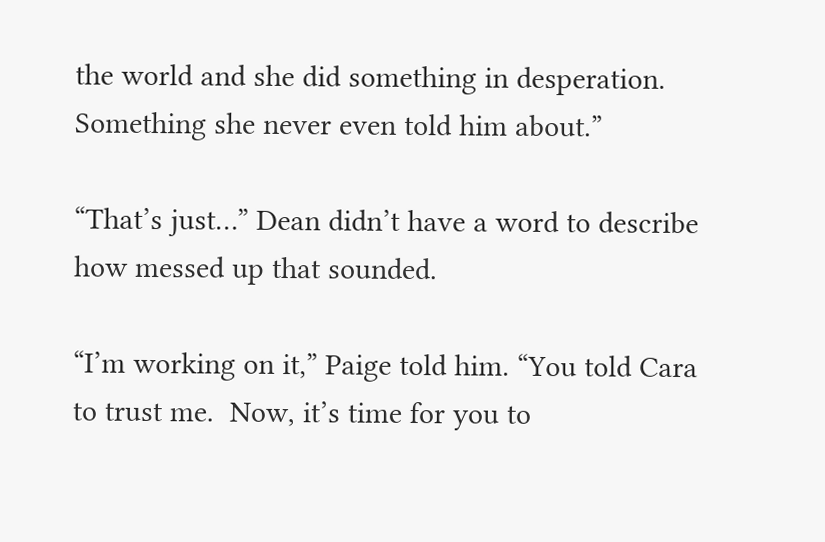the world and she did something in desperation.  Something she never even told him about.”

“That’s just…” Dean didn’t have a word to describe how messed up that sounded.

“I’m working on it,” Paige told him. “You told Cara to trust me.  Now, it’s time for you to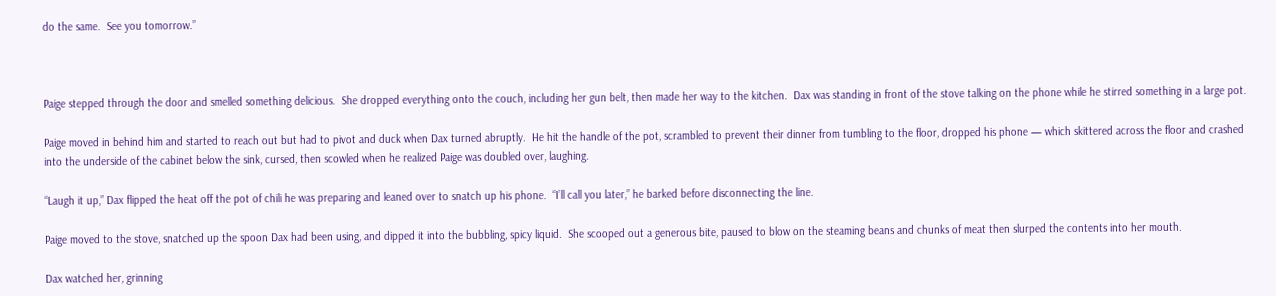do the same.  See you tomorrow.”



Paige stepped through the door and smelled something delicious.  She dropped everything onto the couch, including her gun belt, then made her way to the kitchen.  Dax was standing in front of the stove talking on the phone while he stirred something in a large pot.

Paige moved in behind him and started to reach out but had to pivot and duck when Dax turned abruptly.  He hit the handle of the pot, scrambled to prevent their dinner from tumbling to the floor, dropped his phone — which skittered across the floor and crashed into the underside of the cabinet below the sink, cursed, then scowled when he realized Paige was doubled over, laughing.

“Laugh it up,” Dax flipped the heat off the pot of chili he was preparing and leaned over to snatch up his phone.  “I’ll call you later,” he barked before disconnecting the line.

Paige moved to the stove, snatched up the spoon Dax had been using, and dipped it into the bubbling, spicy liquid.  She scooped out a generous bite, paused to blow on the steaming beans and chunks of meat then slurped the contents into her mouth.

Dax watched her, grinning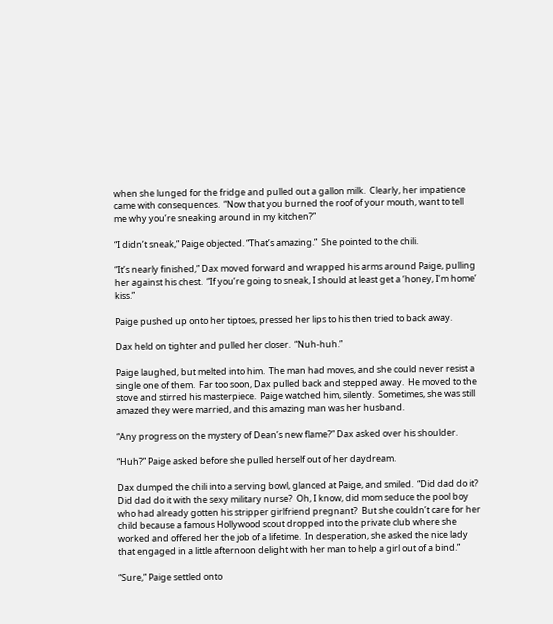when she lunged for the fridge and pulled out a gallon milk.  Clearly, her impatience came with consequences.  “Now that you burned the roof of your mouth, want to tell me why you’re sneaking around in my kitchen?”

“I didn’t sneak,” Paige objected. “That’s amazing.”  She pointed to the chili.

“It’s nearly finished,” Dax moved forward and wrapped his arms around Paige, pulling her against his chest.  “If you’re going to sneak, I should at least get a ‘honey, I’m home’ kiss.”

Paige pushed up onto her tiptoes, pressed her lips to his then tried to back away.

Dax held on tighter and pulled her closer.  “Nuh-huh.”

Paige laughed, but melted into him.  The man had moves, and she could never resist a single one of them.  Far too soon, Dax pulled back and stepped away.  He moved to the stove and stirred his masterpiece.  Paige watched him, silently.  Sometimes, she was still amazed they were married, and this amazing man was her husband.

“Any progress on the mystery of Dean’s new flame?” Dax asked over his shoulder.

“Huh?” Paige asked before she pulled herself out of her daydream.

Dax dumped the chili into a serving bowl, glanced at Paige, and smiled.  “Did dad do it?  Did dad do it with the sexy military nurse?  Oh, I know, did mom seduce the pool boy who had already gotten his stripper girlfriend pregnant?  But she couldn’t care for her child because a famous Hollywood scout dropped into the private club where she worked and offered her the job of a lifetime.  In desperation, she asked the nice lady that engaged in a little afternoon delight with her man to help a girl out of a bind.”

“Sure,” Paige settled onto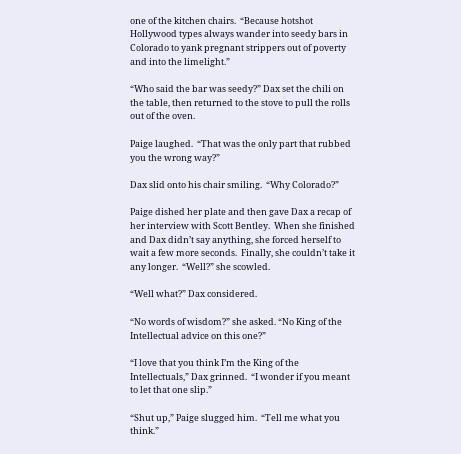one of the kitchen chairs.  “Because hotshot Hollywood types always wander into seedy bars in Colorado to yank pregnant strippers out of poverty and into the limelight.”

“Who said the bar was seedy?” Dax set the chili on the table, then returned to the stove to pull the rolls out of the oven.

Paige laughed.  “That was the only part that rubbed you the wrong way?”

Dax slid onto his chair smiling.  “Why Colorado?”

Paige dished her plate and then gave Dax a recap of her interview with Scott Bentley.  When she finished and Dax didn’t say anything, she forced herself to wait a few more seconds.  Finally, she couldn’t take it any longer.  “Well?” she scowled.

“Well what?” Dax considered.

“No words of wisdom?” she asked. “No King of the Intellectual advice on this one?”

“I love that you think I’m the King of the Intellectuals,” Dax grinned.  “I wonder if you meant to let that one slip.”

“Shut up,” Paige slugged him.  “Tell me what you think.”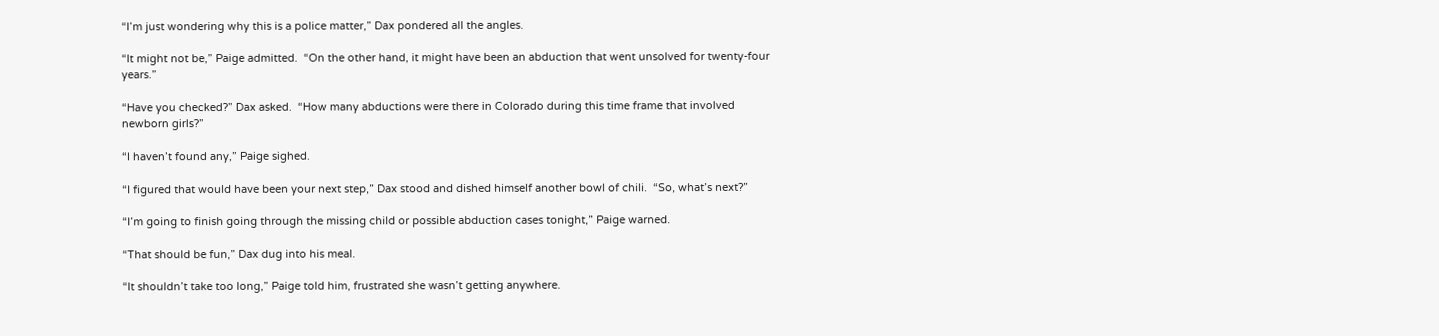“I’m just wondering why this is a police matter,” Dax pondered all the angles.

“It might not be,” Paige admitted.  “On the other hand, it might have been an abduction that went unsolved for twenty-four years.”

“Have you checked?” Dax asked.  “How many abductions were there in Colorado during this time frame that involved newborn girls?”

“I haven’t found any,” Paige sighed.

“I figured that would have been your next step,” Dax stood and dished himself another bowl of chili.  “So, what’s next?”

“I’m going to finish going through the missing child or possible abduction cases tonight,” Paige warned.

“That should be fun,” Dax dug into his meal.

“It shouldn’t take too long,” Paige told him, frustrated she wasn’t getting anywhere.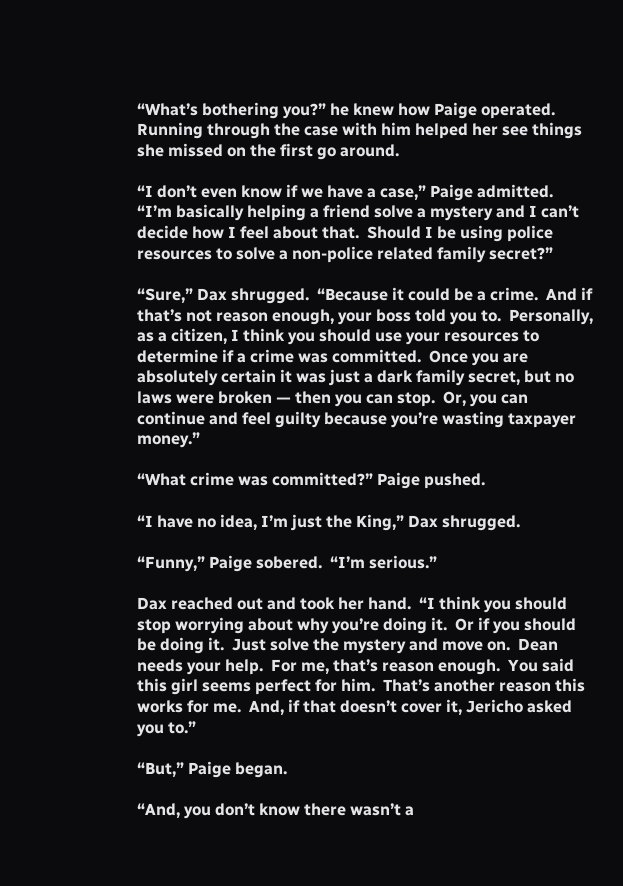“What’s bothering you?” he knew how Paige operated.  Running through the case with him helped her see things she missed on the first go around.

“I don’t even know if we have a case,” Paige admitted.  “I’m basically helping a friend solve a mystery and I can’t decide how I feel about that.  Should I be using police resources to solve a non-police related family secret?”

“Sure,” Dax shrugged.  “Because it could be a crime.  And if that’s not reason enough, your boss told you to.  Personally, as a citizen, I think you should use your resources to determine if a crime was committed.  Once you are absolutely certain it was just a dark family secret, but no laws were broken — then you can stop.  Or, you can continue and feel guilty because you’re wasting taxpayer money.”

“What crime was committed?” Paige pushed.

“I have no idea, I’m just the King,” Dax shrugged.

“Funny,” Paige sobered.  “I’m serious.”

Dax reached out and took her hand.  “I think you should stop worrying about why you’re doing it.  Or if you should be doing it.  Just solve the mystery and move on.  Dean needs your help.  For me, that’s reason enough.  You said this girl seems perfect for him.  That’s another reason this works for me.  And, if that doesn’t cover it, Jericho asked you to.”

“But,” Paige began.

“And, you don’t know there wasn’t a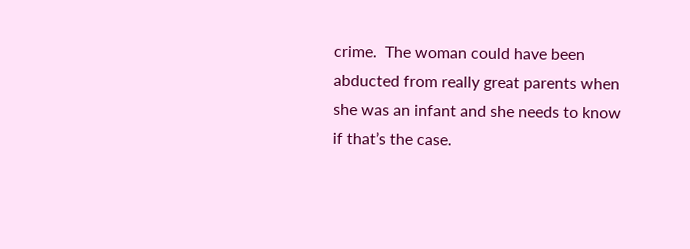crime.  The woman could have been abducted from really great parents when she was an infant and she needs to know if that’s the case.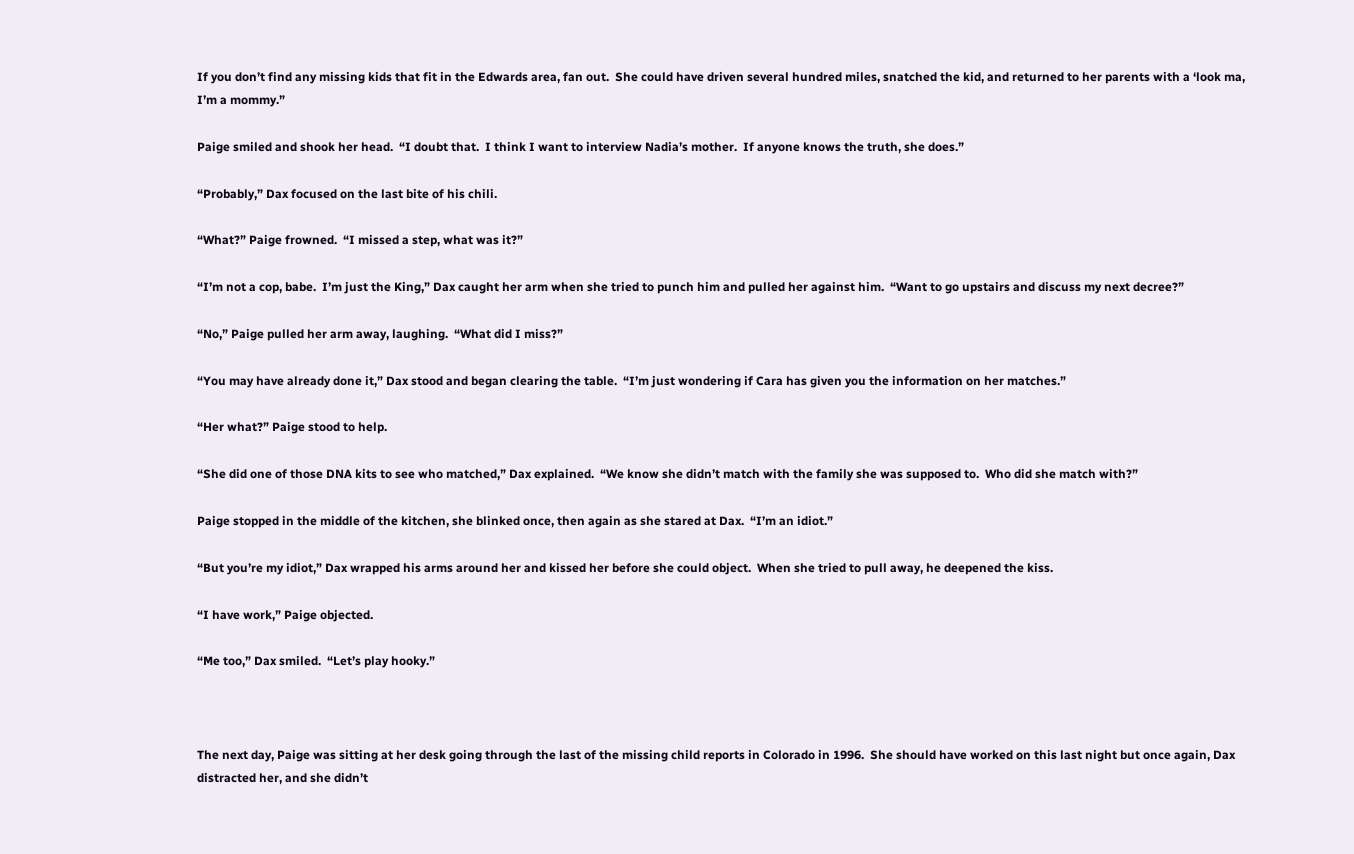If you don’t find any missing kids that fit in the Edwards area, fan out.  She could have driven several hundred miles, snatched the kid, and returned to her parents with a ‘look ma, I’m a mommy.”

Paige smiled and shook her head.  “I doubt that.  I think I want to interview Nadia’s mother.  If anyone knows the truth, she does.”

“Probably,” Dax focused on the last bite of his chili.

“What?” Paige frowned.  “I missed a step, what was it?”

“I’m not a cop, babe.  I’m just the King,” Dax caught her arm when she tried to punch him and pulled her against him.  “Want to go upstairs and discuss my next decree?”

“No,” Paige pulled her arm away, laughing.  “What did I miss?”

“You may have already done it,” Dax stood and began clearing the table.  “I’m just wondering if Cara has given you the information on her matches.”

“Her what?” Paige stood to help.

“She did one of those DNA kits to see who matched,” Dax explained.  “We know she didn’t match with the family she was supposed to.  Who did she match with?”

Paige stopped in the middle of the kitchen, she blinked once, then again as she stared at Dax.  “I’m an idiot.”

“But you’re my idiot,” Dax wrapped his arms around her and kissed her before she could object.  When she tried to pull away, he deepened the kiss.

“I have work,” Paige objected.

“Me too,” Dax smiled.  “Let’s play hooky.”



The next day, Paige was sitting at her desk going through the last of the missing child reports in Colorado in 1996.  She should have worked on this last night but once again, Dax distracted her, and she didn’t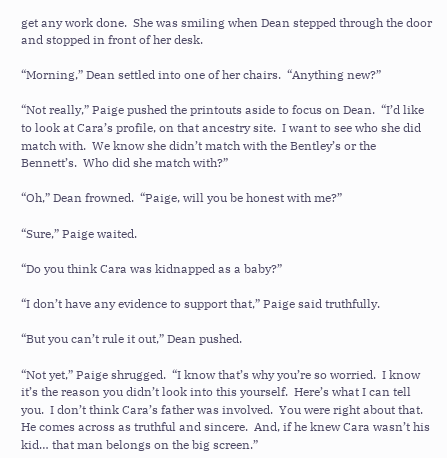get any work done.  She was smiling when Dean stepped through the door and stopped in front of her desk.

“Morning,” Dean settled into one of her chairs.  “Anything new?”

“Not really,” Paige pushed the printouts aside to focus on Dean.  “I’d like to look at Cara’s profile, on that ancestry site.  I want to see who she did match with.  We know she didn’t match with the Bentley’s or the Bennett’s.  Who did she match with?”

“Oh,” Dean frowned.  “Paige, will you be honest with me?”

“Sure,” Paige waited.

“Do you think Cara was kidnapped as a baby?”

“I don’t have any evidence to support that,” Paige said truthfully.

“But you can’t rule it out,” Dean pushed.

“Not yet,” Paige shrugged.  “I know that’s why you’re so worried.  I know it’s the reason you didn’t look into this yourself.  Here’s what I can tell you.  I don’t think Cara’s father was involved.  You were right about that.  He comes across as truthful and sincere.  And, if he knew Cara wasn’t his kid… that man belongs on the big screen.”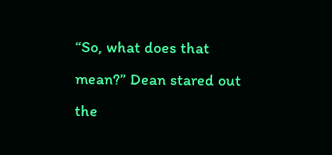“So, what does that mean?” Dean stared out the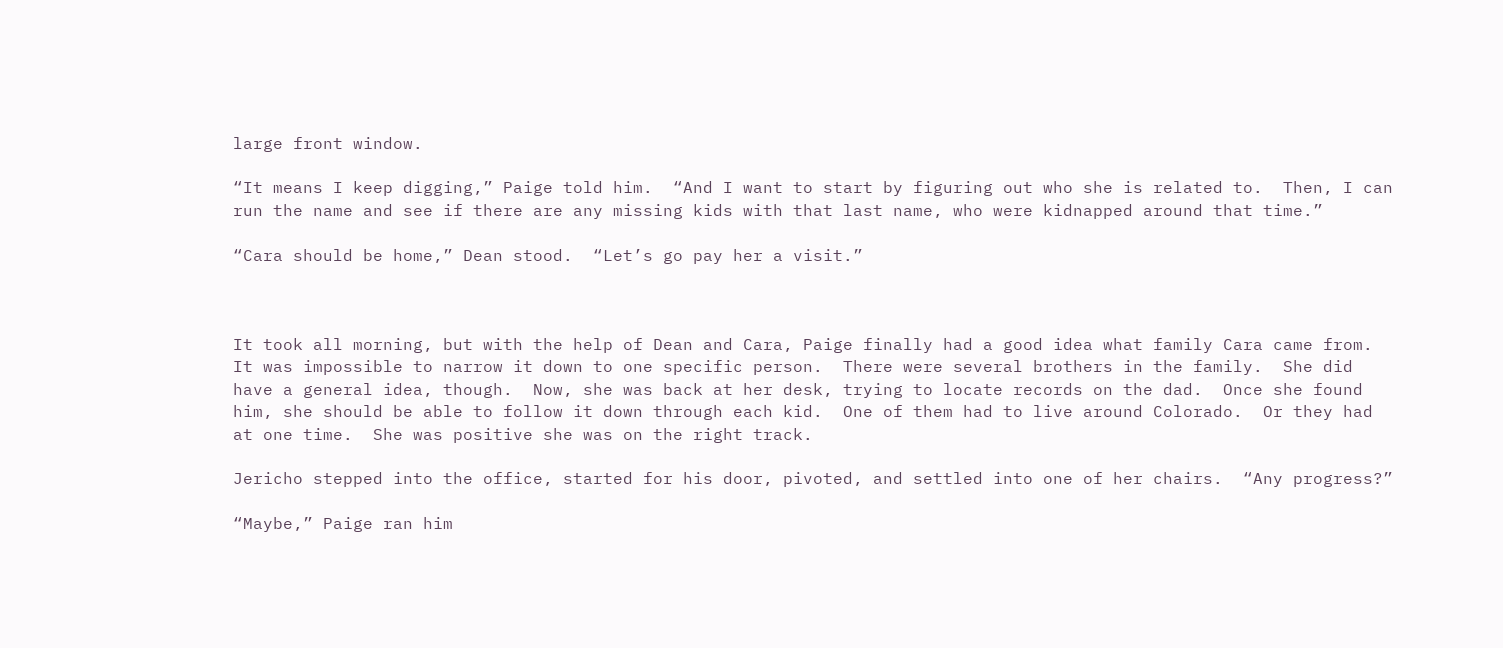large front window.

“It means I keep digging,” Paige told him.  “And I want to start by figuring out who she is related to.  Then, I can run the name and see if there are any missing kids with that last name, who were kidnapped around that time.”

“Cara should be home,” Dean stood.  “Let’s go pay her a visit.”



It took all morning, but with the help of Dean and Cara, Paige finally had a good idea what family Cara came from.  It was impossible to narrow it down to one specific person.  There were several brothers in the family.  She did have a general idea, though.  Now, she was back at her desk, trying to locate records on the dad.  Once she found him, she should be able to follow it down through each kid.  One of them had to live around Colorado.  Or they had at one time.  She was positive she was on the right track.

Jericho stepped into the office, started for his door, pivoted, and settled into one of her chairs.  “Any progress?”

“Maybe,” Paige ran him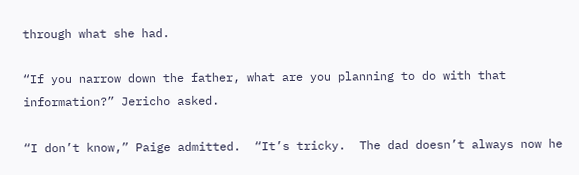through what she had.

“If you narrow down the father, what are you planning to do with that information?” Jericho asked.

“I don’t know,” Paige admitted.  “It’s tricky.  The dad doesn’t always now he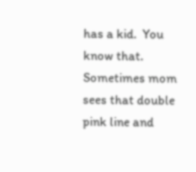has a kid.  You know that.  Sometimes mom sees that double pink line and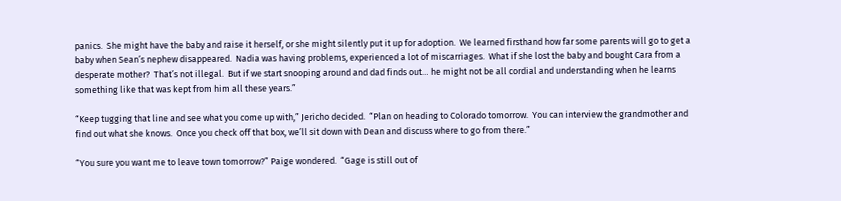panics.  She might have the baby and raise it herself, or she might silently put it up for adoption.  We learned firsthand how far some parents will go to get a baby when Sean’s nephew disappeared.  Nadia was having problems, experienced a lot of miscarriages.  What if she lost the baby and bought Cara from a desperate mother?  That’s not illegal.  But if we start snooping around and dad finds out… he might not be all cordial and understanding when he learns something like that was kept from him all these years.”

“Keep tugging that line and see what you come up with,” Jericho decided.  “Plan on heading to Colorado tomorrow.  You can interview the grandmother and find out what she knows.  Once you check off that box, we’ll sit down with Dean and discuss where to go from there.”

“You sure you want me to leave town tomorrow?” Paige wondered.  “Gage is still out of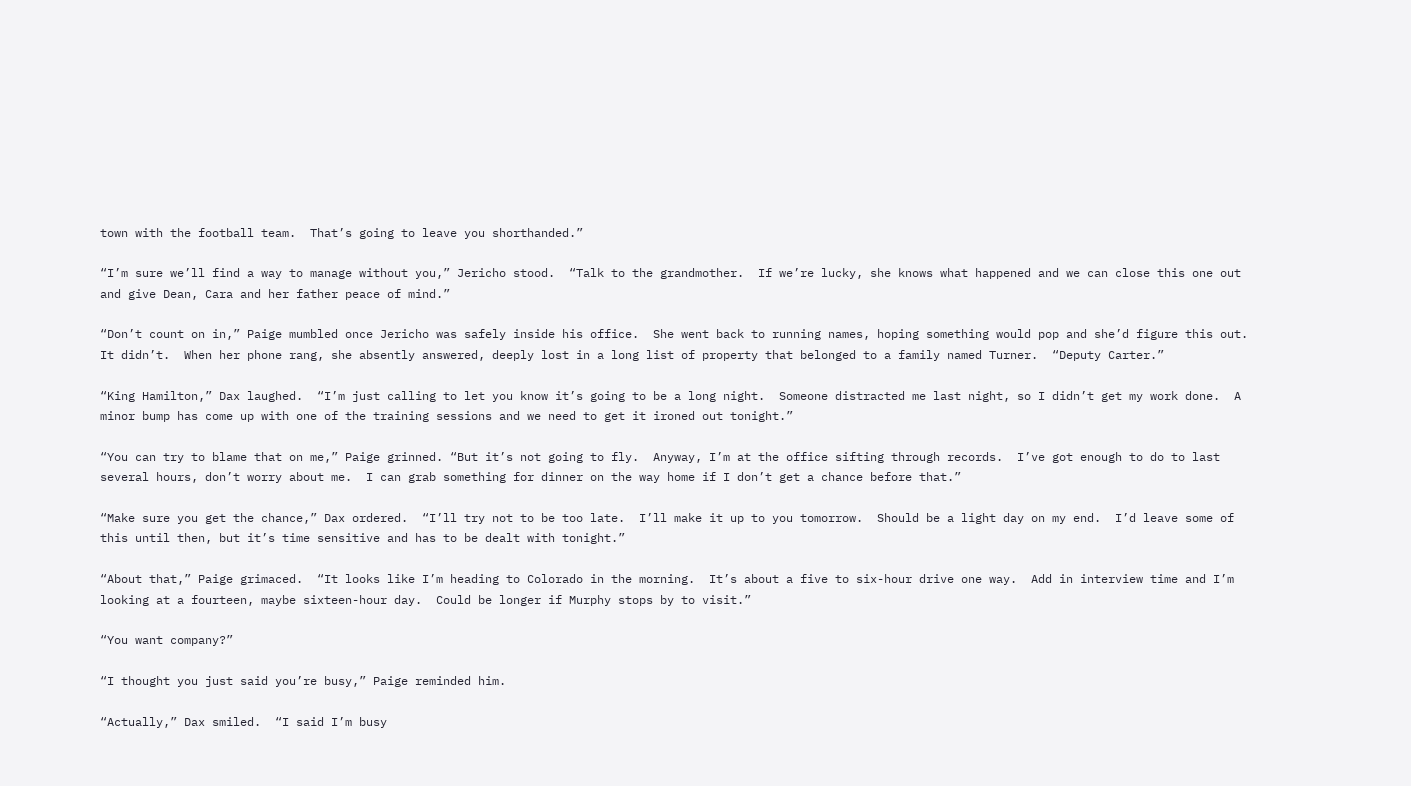town with the football team.  That’s going to leave you shorthanded.”

“I’m sure we’ll find a way to manage without you,” Jericho stood.  “Talk to the grandmother.  If we’re lucky, she knows what happened and we can close this one out and give Dean, Cara and her father peace of mind.”

“Don’t count on in,” Paige mumbled once Jericho was safely inside his office.  She went back to running names, hoping something would pop and she’d figure this out.  It didn’t.  When her phone rang, she absently answered, deeply lost in a long list of property that belonged to a family named Turner.  “Deputy Carter.”

“King Hamilton,” Dax laughed.  “I’m just calling to let you know it’s going to be a long night.  Someone distracted me last night, so I didn’t get my work done.  A minor bump has come up with one of the training sessions and we need to get it ironed out tonight.”

“You can try to blame that on me,” Paige grinned. “But it’s not going to fly.  Anyway, I’m at the office sifting through records.  I’ve got enough to do to last several hours, don’t worry about me.  I can grab something for dinner on the way home if I don’t get a chance before that.”

“Make sure you get the chance,” Dax ordered.  “I’ll try not to be too late.  I’ll make it up to you tomorrow.  Should be a light day on my end.  I’d leave some of this until then, but it’s time sensitive and has to be dealt with tonight.”

“About that,” Paige grimaced.  “It looks like I’m heading to Colorado in the morning.  It’s about a five to six-hour drive one way.  Add in interview time and I’m looking at a fourteen, maybe sixteen-hour day.  Could be longer if Murphy stops by to visit.”

“You want company?”

“I thought you just said you’re busy,” Paige reminded him.

“Actually,” Dax smiled.  “I said I’m busy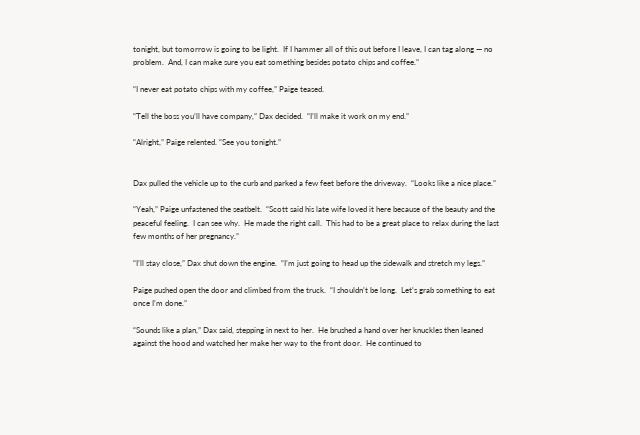tonight, but tomorrow is going to be light.  If I hammer all of this out before I leave, I can tag along — no problem.  And, I can make sure you eat something besides potato chips and coffee.”

“I never eat potato chips with my coffee,” Paige teased.

“Tell the boss you’ll have company,” Dax decided.  “I’ll make it work on my end.”

“Alright,” Paige relented. “See you tonight.”


Dax pulled the vehicle up to the curb and parked a few feet before the driveway.  “Looks like a nice place.”

“Yeah,” Paige unfastened the seatbelt.  “Scott said his late wife loved it here because of the beauty and the peaceful feeling.  I can see why.  He made the right call.  This had to be a great place to relax during the last few months of her pregnancy.”

“I’ll stay close,” Dax shut down the engine.  “I’m just going to head up the sidewalk and stretch my legs.”

Paige pushed open the door and climbed from the truck.  “I shouldn’t be long.  Let’s grab something to eat once I’m done.”

“Sounds like a plan,” Dax said, stepping in next to her.  He brushed a hand over her knuckles then leaned against the hood and watched her make her way to the front door.  He continued to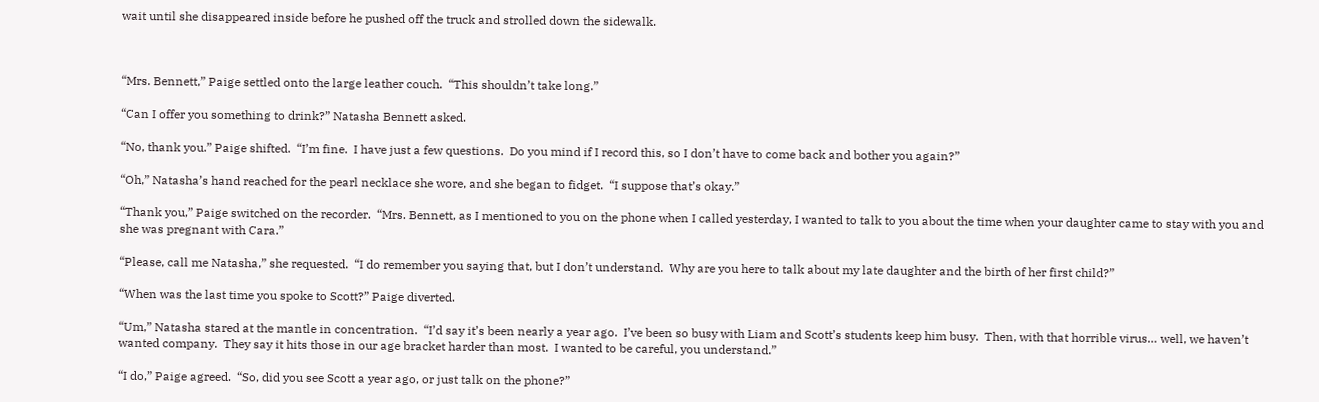wait until she disappeared inside before he pushed off the truck and strolled down the sidewalk.



“Mrs. Bennett,” Paige settled onto the large leather couch.  “This shouldn’t take long.”

“Can I offer you something to drink?” Natasha Bennett asked.

“No, thank you.” Paige shifted.  “I’m fine.  I have just a few questions.  Do you mind if I record this, so I don’t have to come back and bother you again?”

“Oh,” Natasha’s hand reached for the pearl necklace she wore, and she began to fidget.  “I suppose that’s okay.”

“Thank you,” Paige switched on the recorder.  “Mrs. Bennett, as I mentioned to you on the phone when I called yesterday, I wanted to talk to you about the time when your daughter came to stay with you and she was pregnant with Cara.”

“Please, call me Natasha,” she requested.  “I do remember you saying that, but I don’t understand.  Why are you here to talk about my late daughter and the birth of her first child?”

“When was the last time you spoke to Scott?” Paige diverted.

“Um,” Natasha stared at the mantle in concentration.  “I’d say it’s been nearly a year ago.  I’ve been so busy with Liam and Scott’s students keep him busy.  Then, with that horrible virus… well, we haven’t wanted company.  They say it hits those in our age bracket harder than most.  I wanted to be careful, you understand.”

“I do,” Paige agreed.  “So, did you see Scott a year ago, or just talk on the phone?”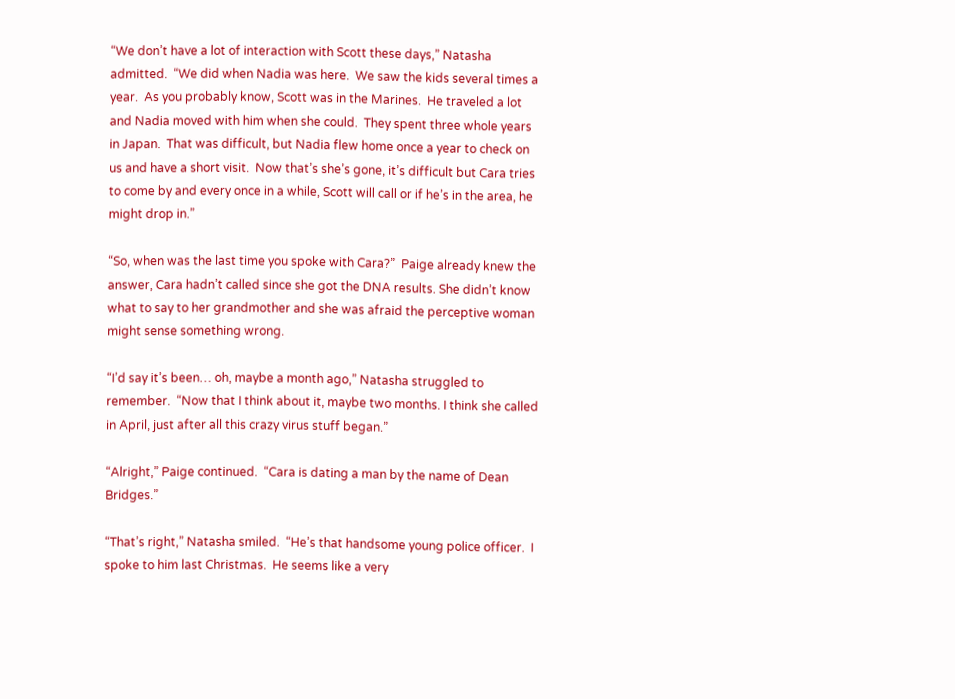“We don’t have a lot of interaction with Scott these days,” Natasha admitted.  “We did when Nadia was here.  We saw the kids several times a year.  As you probably know, Scott was in the Marines.  He traveled a lot and Nadia moved with him when she could.  They spent three whole years in Japan.  That was difficult, but Nadia flew home once a year to check on us and have a short visit.  Now that’s she’s gone, it’s difficult but Cara tries to come by and every once in a while, Scott will call or if he’s in the area, he might drop in.”

“So, when was the last time you spoke with Cara?”  Paige already knew the answer, Cara hadn’t called since she got the DNA results. She didn’t know what to say to her grandmother and she was afraid the perceptive woman might sense something wrong.

“I’d say it’s been… oh, maybe a month ago,” Natasha struggled to remember.  “Now that I think about it, maybe two months. I think she called in April, just after all this crazy virus stuff began.”

“Alright,” Paige continued.  “Cara is dating a man by the name of Dean Bridges.”

“That’s right,” Natasha smiled.  “He’s that handsome young police officer.  I spoke to him last Christmas.  He seems like a very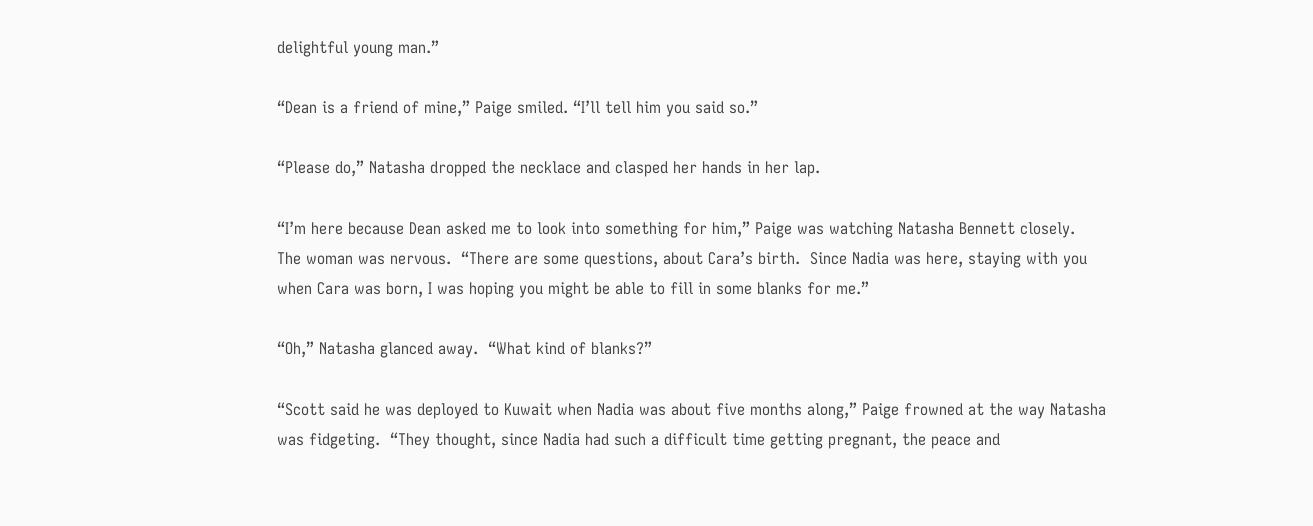delightful young man.”

“Dean is a friend of mine,” Paige smiled. “I’ll tell him you said so.”

“Please do,” Natasha dropped the necklace and clasped her hands in her lap.

“I’m here because Dean asked me to look into something for him,” Paige was watching Natasha Bennett closely.  The woman was nervous.  “There are some questions, about Cara’s birth.  Since Nadia was here, staying with you when Cara was born, I was hoping you might be able to fill in some blanks for me.”

“Oh,” Natasha glanced away.  “What kind of blanks?”

“Scott said he was deployed to Kuwait when Nadia was about five months along,” Paige frowned at the way Natasha was fidgeting.  “They thought, since Nadia had such a difficult time getting pregnant, the peace and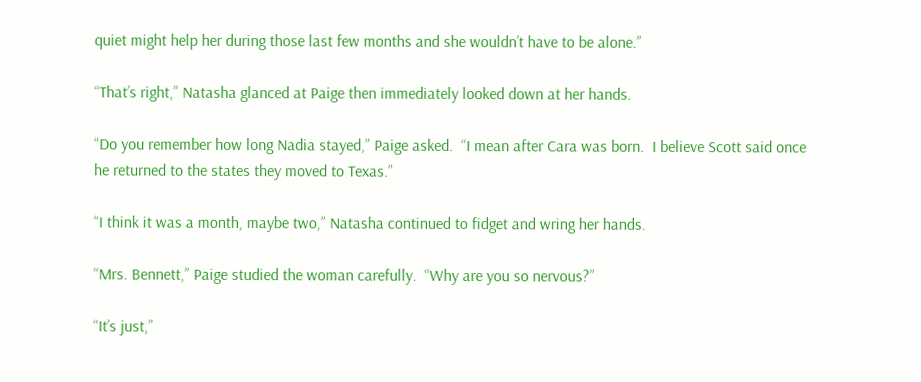quiet might help her during those last few months and she wouldn’t have to be alone.”

“That’s right,” Natasha glanced at Paige then immediately looked down at her hands.

“Do you remember how long Nadia stayed,” Paige asked.  “I mean after Cara was born.  I believe Scott said once he returned to the states they moved to Texas.”

“I think it was a month, maybe two,” Natasha continued to fidget and wring her hands.

“Mrs. Bennett,” Paige studied the woman carefully.  “Why are you so nervous?”

“It’s just,”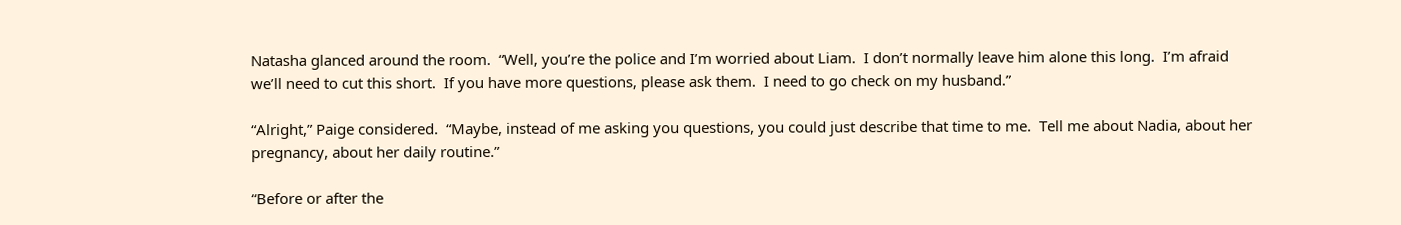Natasha glanced around the room.  “Well, you’re the police and I’m worried about Liam.  I don’t normally leave him alone this long.  I’m afraid we’ll need to cut this short.  If you have more questions, please ask them.  I need to go check on my husband.”

“Alright,” Paige considered.  “Maybe, instead of me asking you questions, you could just describe that time to me.  Tell me about Nadia, about her pregnancy, about her daily routine.”

“Before or after the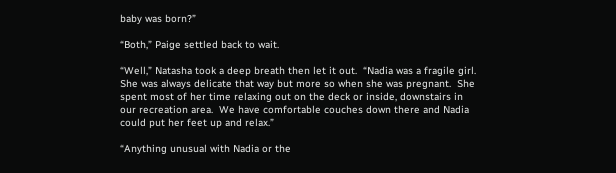baby was born?”

“Both,” Paige settled back to wait.

“Well,” Natasha took a deep breath then let it out.  “Nadia was a fragile girl.  She was always delicate that way but more so when she was pregnant.  She spent most of her time relaxing out on the deck or inside, downstairs in our recreation area.  We have comfortable couches down there and Nadia could put her feet up and relax.”

“Anything unusual with Nadia or the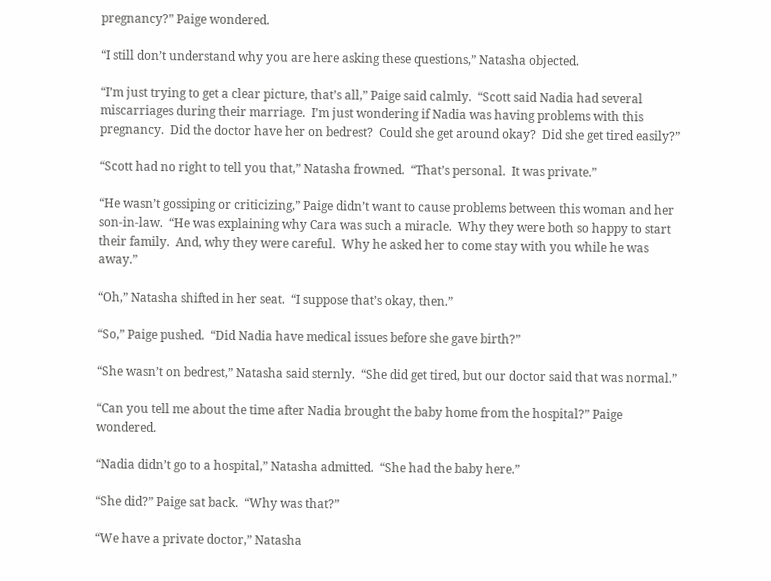pregnancy?” Paige wondered.

“I still don’t understand why you are here asking these questions,” Natasha objected.

“I’m just trying to get a clear picture, that’s all,” Paige said calmly.  “Scott said Nadia had several miscarriages during their marriage.  I’m just wondering if Nadia was having problems with this pregnancy.  Did the doctor have her on bedrest?  Could she get around okay?  Did she get tired easily?”

“Scott had no right to tell you that,” Natasha frowned.  “That’s personal.  It was private.”

“He wasn’t gossiping or criticizing,” Paige didn’t want to cause problems between this woman and her son-in-law.  “He was explaining why Cara was such a miracle.  Why they were both so happy to start their family.  And, why they were careful.  Why he asked her to come stay with you while he was away.”

“Oh,” Natasha shifted in her seat.  “I suppose that’s okay, then.”

“So,” Paige pushed.  “Did Nadia have medical issues before she gave birth?”

“She wasn’t on bedrest,” Natasha said sternly.  “She did get tired, but our doctor said that was normal.”

“Can you tell me about the time after Nadia brought the baby home from the hospital?” Paige wondered.

“Nadia didn’t go to a hospital,” Natasha admitted.  “She had the baby here.”

“She did?” Paige sat back.  “Why was that?”

“We have a private doctor,” Natasha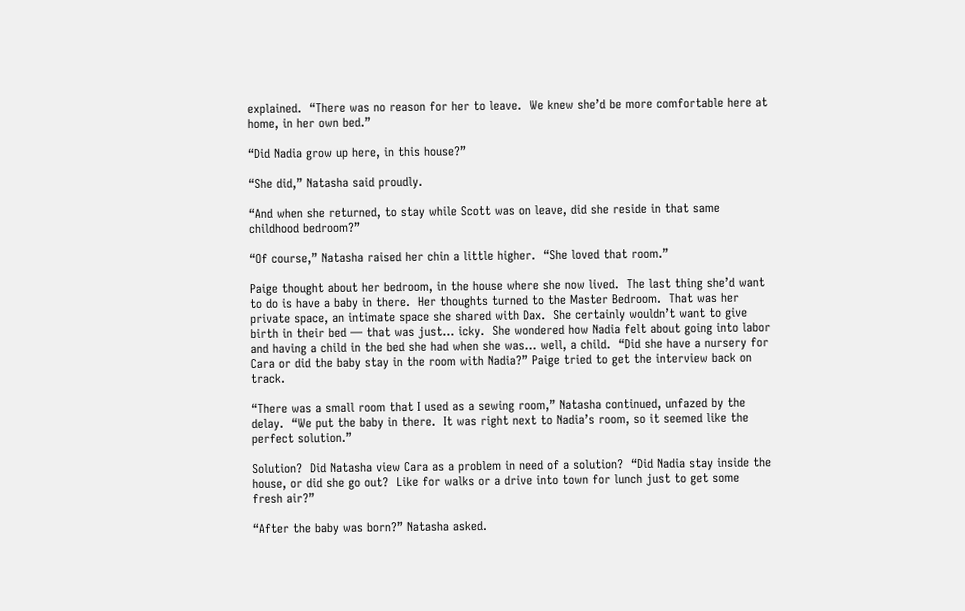explained.  “There was no reason for her to leave.  We knew she’d be more comfortable here at home, in her own bed.”

“Did Nadia grow up here, in this house?”

“She did,” Natasha said proudly.

“And when she returned, to stay while Scott was on leave, did she reside in that same childhood bedroom?”

“Of course,” Natasha raised her chin a little higher.  “She loved that room.”

Paige thought about her bedroom, in the house where she now lived.  The last thing she’d want to do is have a baby in there.  Her thoughts turned to the Master Bedroom.  That was her private space, an intimate space she shared with Dax.  She certainly wouldn’t want to give birth in their bed — that was just… icky.  She wondered how Nadia felt about going into labor and having a child in the bed she had when she was… well, a child.  “Did she have a nursery for Cara or did the baby stay in the room with Nadia?” Paige tried to get the interview back on track.

“There was a small room that I used as a sewing room,” Natasha continued, unfazed by the delay.  “We put the baby in there.  It was right next to Nadia’s room, so it seemed like the perfect solution.”

Solution?  Did Natasha view Cara as a problem in need of a solution?  “Did Nadia stay inside the house, or did she go out?  Like for walks or a drive into town for lunch just to get some fresh air?”

“After the baby was born?” Natasha asked.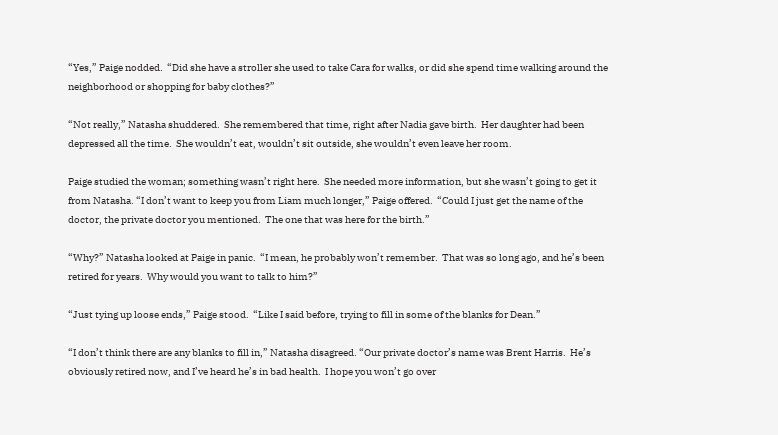“Yes,” Paige nodded.  “Did she have a stroller she used to take Cara for walks, or did she spend time walking around the neighborhood or shopping for baby clothes?”

“Not really,” Natasha shuddered.  She remembered that time, right after Nadia gave birth.  Her daughter had been depressed all the time.  She wouldn’t eat, wouldn’t sit outside, she wouldn’t even leave her room.

Paige studied the woman; something wasn’t right here.  She needed more information, but she wasn’t going to get it from Natasha. “I don’t want to keep you from Liam much longer,” Paige offered.  “Could I just get the name of the doctor, the private doctor you mentioned.  The one that was here for the birth.”

“Why?” Natasha looked at Paige in panic.  “I mean, he probably won’t remember.  That was so long ago, and he’s been retired for years.  Why would you want to talk to him?”

“Just tying up loose ends,” Paige stood.  “Like I said before, trying to fill in some of the blanks for Dean.”

“I don’t think there are any blanks to fill in,” Natasha disagreed. “Our private doctor’s name was Brent Harris.  He’s obviously retired now, and I’ve heard he’s in bad health.  I hope you won’t go over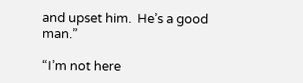and upset him.  He’s a good man.”

“I’m not here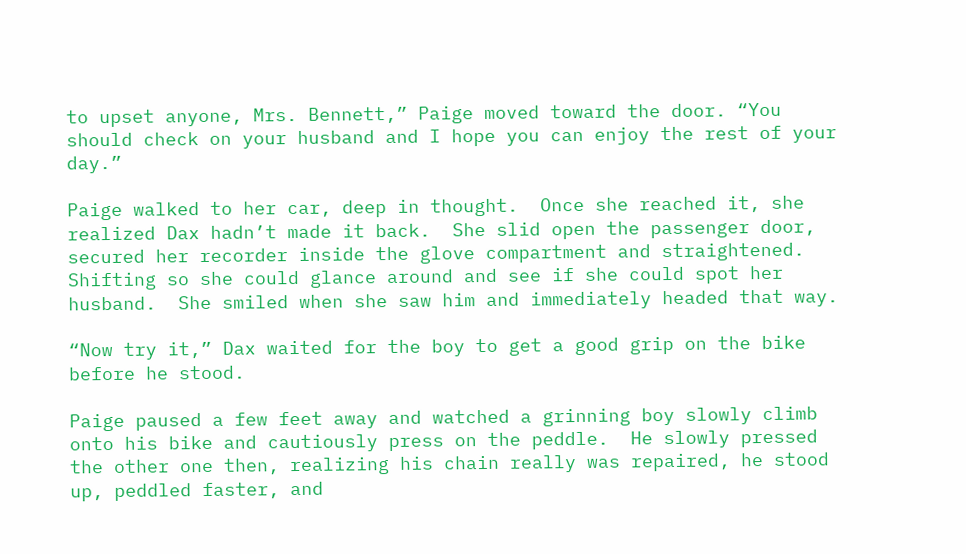to upset anyone, Mrs. Bennett,” Paige moved toward the door. “You should check on your husband and I hope you can enjoy the rest of your day.”

Paige walked to her car, deep in thought.  Once she reached it, she realized Dax hadn’t made it back.  She slid open the passenger door, secured her recorder inside the glove compartment and straightened.  Shifting so she could glance around and see if she could spot her husband.  She smiled when she saw him and immediately headed that way.

“Now try it,” Dax waited for the boy to get a good grip on the bike before he stood.

Paige paused a few feet away and watched a grinning boy slowly climb onto his bike and cautiously press on the peddle.  He slowly pressed the other one then, realizing his chain really was repaired, he stood up, peddled faster, and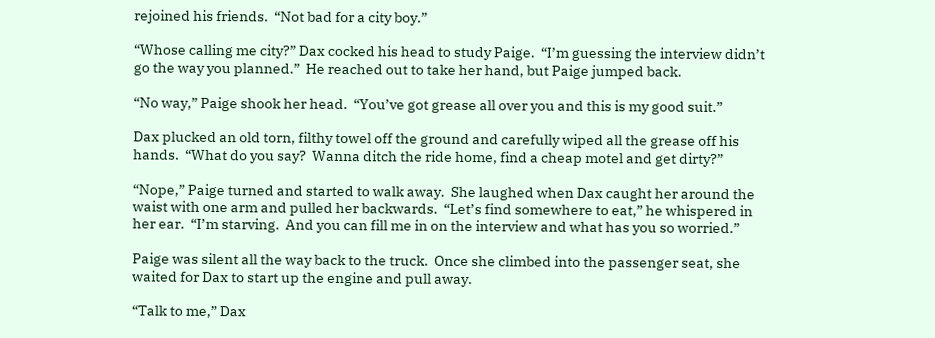rejoined his friends.  “Not bad for a city boy.”

“Whose calling me city?” Dax cocked his head to study Paige.  “I’m guessing the interview didn’t go the way you planned.”  He reached out to take her hand, but Paige jumped back.

“No way,” Paige shook her head.  “You’ve got grease all over you and this is my good suit.”

Dax plucked an old torn, filthy towel off the ground and carefully wiped all the grease off his hands.  “What do you say?  Wanna ditch the ride home, find a cheap motel and get dirty?”

“Nope,” Paige turned and started to walk away.  She laughed when Dax caught her around the waist with one arm and pulled her backwards.  “Let’s find somewhere to eat,” he whispered in her ear.  “I’m starving.  And you can fill me in on the interview and what has you so worried.”

Paige was silent all the way back to the truck.  Once she climbed into the passenger seat, she waited for Dax to start up the engine and pull away.

“Talk to me,” Dax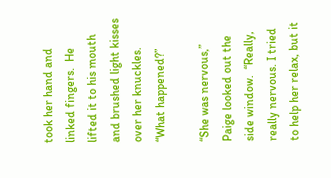took her hand and linked fingers.  He lifted it to his mouth and brushed light kisses over her knuckles.  “What happened?”

“She was nervous,” Paige looked out the side window.  “Really, really nervous. I tried to help her relax, but it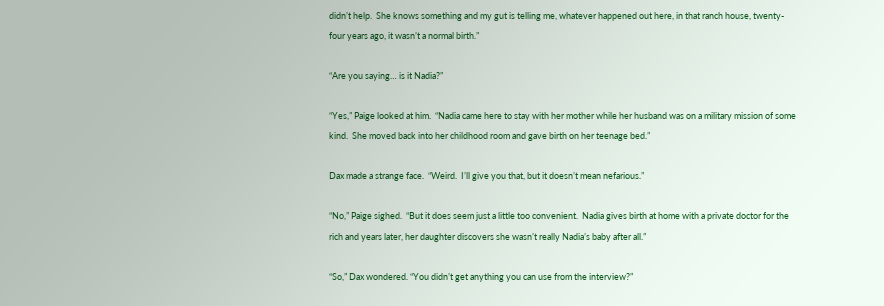didn’t help.  She knows something and my gut is telling me, whatever happened out here, in that ranch house, twenty-four years ago, it wasn’t a normal birth.”

“Are you saying… is it Nadia?”

“Yes,” Paige looked at him.  “Nadia came here to stay with her mother while her husband was on a military mission of some kind.  She moved back into her childhood room and gave birth on her teenage bed.”

Dax made a strange face.  “Weird.  I’ll give you that, but it doesn’t mean nefarious.”

“No,” Paige sighed.  “But it does seem just a little too convenient.  Nadia gives birth at home with a private doctor for the rich and years later, her daughter discovers she wasn’t really Nadia’s baby after all.”

“So,” Dax wondered. “You didn’t get anything you can use from the interview?”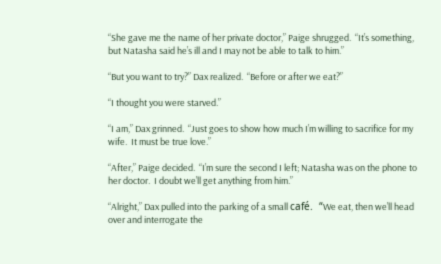“She gave me the name of her private doctor,” Paige shrugged.  “It’s something, but Natasha said he’s ill and I may not be able to talk to him.”

“But you want to try?” Dax realized.  “Before or after we eat?”

“I thought you were starved.”

“I am,” Dax grinned.  “Just goes to show how much I’m willing to sacrifice for my wife.  It must be true love.”

“After,” Paige decided.  “I’m sure the second I left; Natasha was on the phone to her doctor.  I doubt we’ll get anything from him.”

“Alright,” Dax pulled into the parking of a small café.  “We eat, then we’ll head over and interrogate the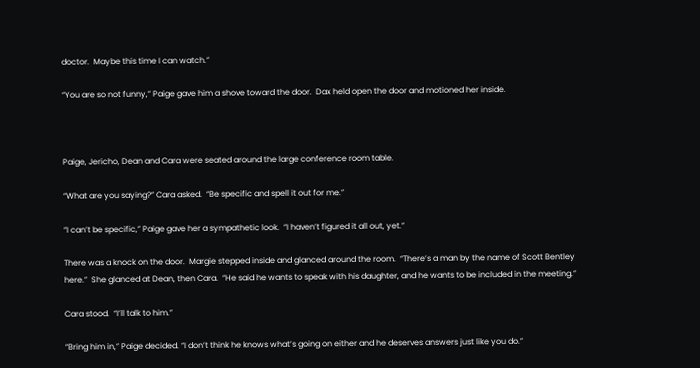doctor.  Maybe this time I can watch.”

“You are so not funny,” Paige gave him a shove toward the door.  Dax held open the door and motioned her inside.



Paige, Jericho, Dean and Cara were seated around the large conference room table.

“What are you saying?” Cara asked.  “Be specific and spell it out for me.”

“I can’t be specific,” Paige gave her a sympathetic look.  “I haven’t figured it all out, yet.”

There was a knock on the door.  Margie stepped inside and glanced around the room.  “There’s a man by the name of Scott Bentley here.”  She glanced at Dean, then Cara.  “He said he wants to speak with his daughter, and he wants to be included in the meeting.”

Cara stood.  “I’ll talk to him.”

“Bring him in,” Paige decided. “I don’t think he knows what’s going on either and he deserves answers just like you do.”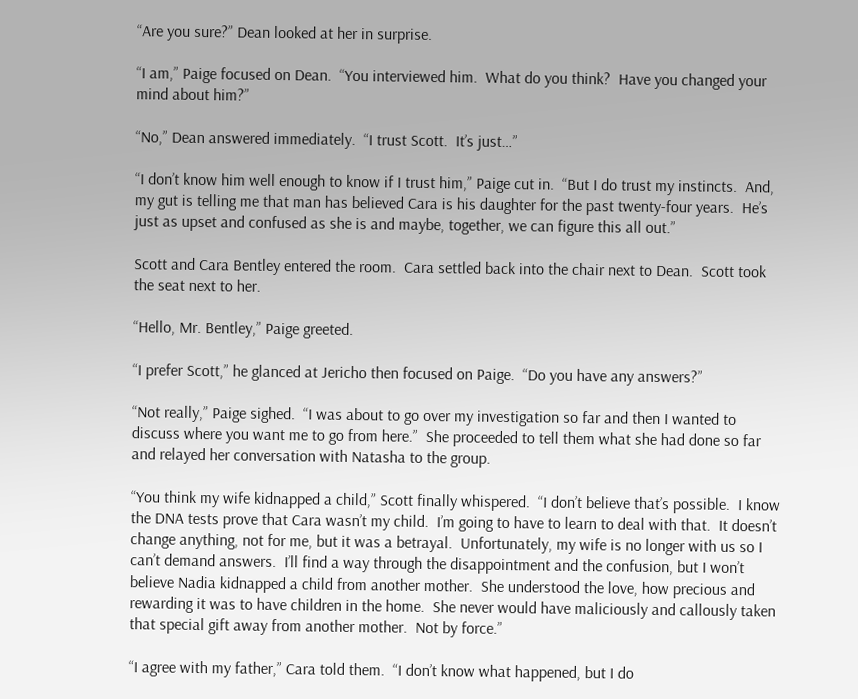“Are you sure?” Dean looked at her in surprise.

“I am,” Paige focused on Dean.  “You interviewed him.  What do you think?  Have you changed your mind about him?”

“No,” Dean answered immediately.  “I trust Scott.  It’s just…”

“I don’t know him well enough to know if I trust him,” Paige cut in.  “But I do trust my instincts.  And, my gut is telling me that man has believed Cara is his daughter for the past twenty-four years.  He’s just as upset and confused as she is and maybe, together, we can figure this all out.”

Scott and Cara Bentley entered the room.  Cara settled back into the chair next to Dean.  Scott took the seat next to her.

“Hello, Mr. Bentley,” Paige greeted.

“I prefer Scott,” he glanced at Jericho then focused on Paige.  “Do you have any answers?”

“Not really,” Paige sighed.  “I was about to go over my investigation so far and then I wanted to discuss where you want me to go from here.”  She proceeded to tell them what she had done so far and relayed her conversation with Natasha to the group.

“You think my wife kidnapped a child,” Scott finally whispered.  “I don’t believe that’s possible.  I know the DNA tests prove that Cara wasn’t my child.  I’m going to have to learn to deal with that.  It doesn’t change anything, not for me, but it was a betrayal.  Unfortunately, my wife is no longer with us so I can’t demand answers.  I’ll find a way through the disappointment and the confusion, but I won’t believe Nadia kidnapped a child from another mother.  She understood the love, how precious and rewarding it was to have children in the home.  She never would have maliciously and callously taken that special gift away from another mother.  Not by force.”

“I agree with my father,” Cara told them.  “I don’t know what happened, but I do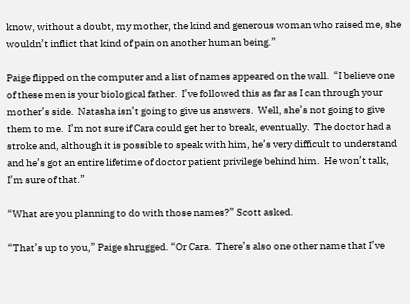know, without a doubt, my mother, the kind and generous woman who raised me, she wouldn’t inflict that kind of pain on another human being.”

Paige flipped on the computer and a list of names appeared on the wall.  “I believe one of these men is your biological father.  I’ve followed this as far as I can through your mother’s side.  Natasha isn’t going to give us answers.  Well, she’s not going to give them to me.  I’m not sure if Cara could get her to break, eventually.  The doctor had a stroke and, although it is possible to speak with him, he’s very difficult to understand and he’s got an entire lifetime of doctor patient privilege behind him.  He won’t talk, I’m sure of that.”

“What are you planning to do with those names?” Scott asked.

“That’s up to you,” Paige shrugged. “Or Cara.  There’s also one other name that I’ve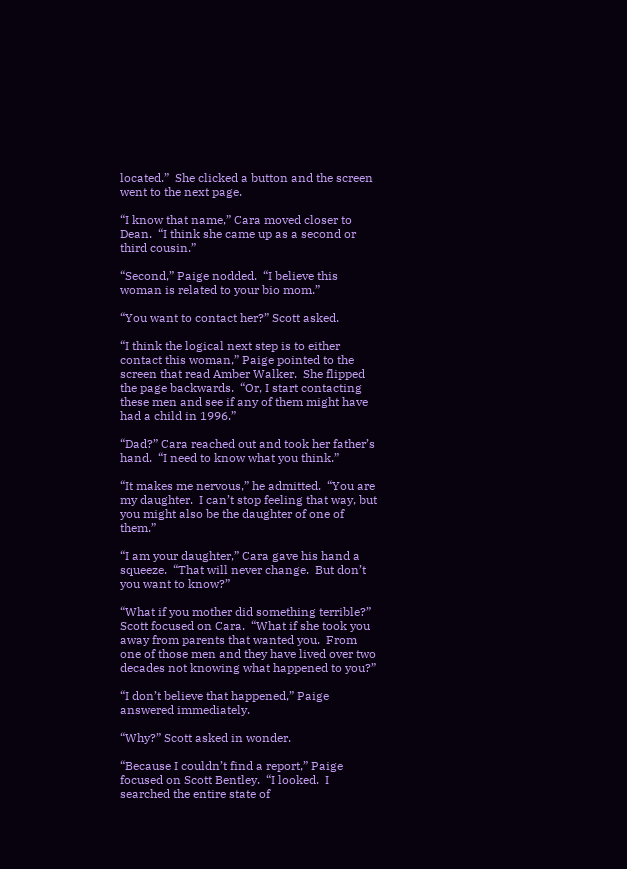located.”  She clicked a button and the screen went to the next page.

“I know that name,” Cara moved closer to Dean.  “I think she came up as a second or third cousin.”

“Second,” Paige nodded.  “I believe this woman is related to your bio mom.”

“You want to contact her?” Scott asked.

“I think the logical next step is to either contact this woman,” Paige pointed to the screen that read Amber Walker.  She flipped the page backwards.  “Or, I start contacting these men and see if any of them might have had a child in 1996.”

“Dad?” Cara reached out and took her father’s hand.  “I need to know what you think.”

“It makes me nervous,” he admitted.  “You are my daughter.  I can’t stop feeling that way, but you might also be the daughter of one of them.”

“I am your daughter,” Cara gave his hand a squeeze.  “That will never change.  But don’t you want to know?”

“What if you mother did something terrible?” Scott focused on Cara.  “What if she took you away from parents that wanted you.  From one of those men and they have lived over two decades not knowing what happened to you?”

“I don’t believe that happened,” Paige answered immediately.

“Why?” Scott asked in wonder.

“Because I couldn’t find a report,” Paige focused on Scott Bentley.  “I looked.  I searched the entire state of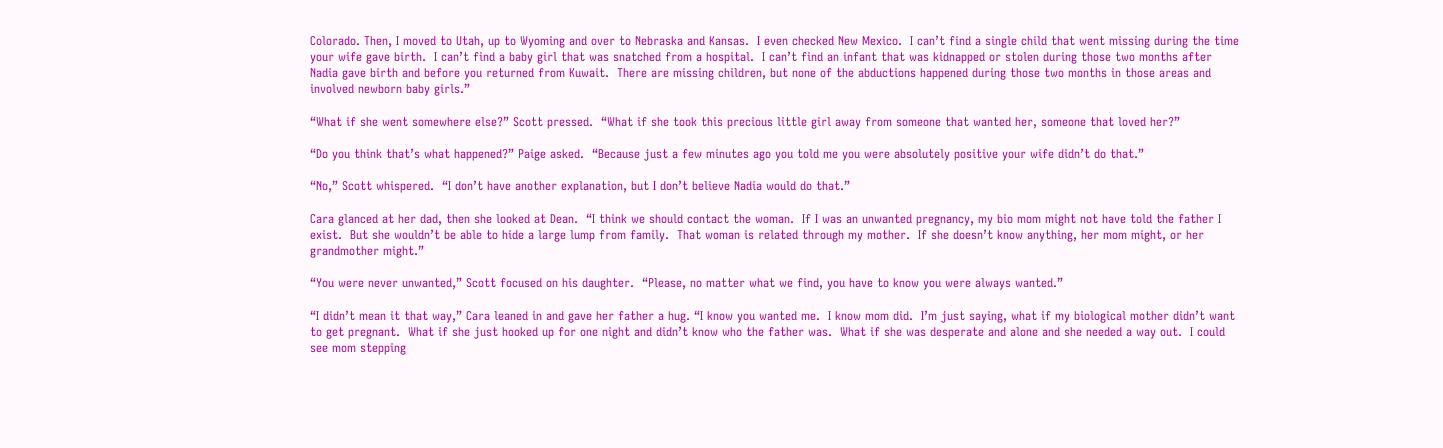Colorado. Then, I moved to Utah, up to Wyoming and over to Nebraska and Kansas.  I even checked New Mexico.  I can’t find a single child that went missing during the time your wife gave birth.  I can’t find a baby girl that was snatched from a hospital.  I can’t find an infant that was kidnapped or stolen during those two months after Nadia gave birth and before you returned from Kuwait.  There are missing children, but none of the abductions happened during those two months in those areas and involved newborn baby girls.”

“What if she went somewhere else?” Scott pressed.  “What if she took this precious little girl away from someone that wanted her, someone that loved her?”

“Do you think that’s what happened?” Paige asked.  “Because just a few minutes ago you told me you were absolutely positive your wife didn’t do that.”

“No,” Scott whispered.  “I don’t have another explanation, but I don’t believe Nadia would do that.”

Cara glanced at her dad, then she looked at Dean.  “I think we should contact the woman.  If I was an unwanted pregnancy, my bio mom might not have told the father I exist.  But she wouldn’t be able to hide a large lump from family.  That woman is related through my mother.  If she doesn’t know anything, her mom might, or her grandmother might.”

“You were never unwanted,” Scott focused on his daughter.  “Please, no matter what we find, you have to know you were always wanted.”

“I didn’t mean it that way,” Cara leaned in and gave her father a hug. “I know you wanted me.  I know mom did.  I’m just saying, what if my biological mother didn’t want to get pregnant.  What if she just hooked up for one night and didn’t know who the father was.  What if she was desperate and alone and she needed a way out.  I could see mom stepping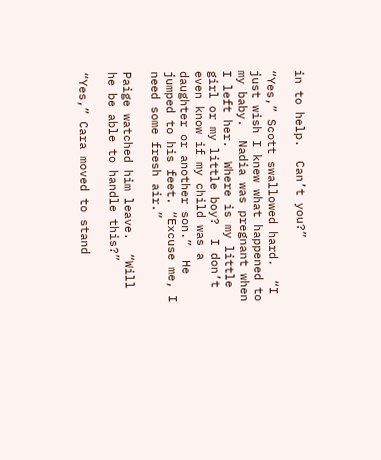in to help.  Can’t you?”

“Yes,” Scott swallowed hard.  “I just wish I knew what happened to my baby.  Nadia was pregnant when I left her.  Where is my little girl or my little boy?  I don’t even know if my child was a daughter or another son.”  He jumped to his feet. “Excuse me, I need some fresh air.”

Paige watched him leave.  “Will he be able to handle this?”

“Yes,” Cara moved to stand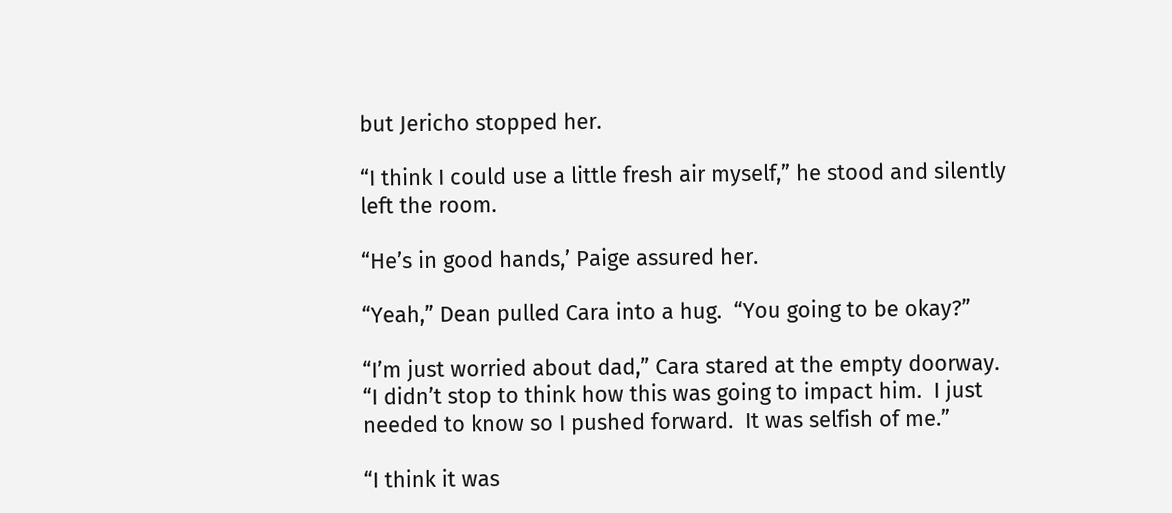but Jericho stopped her.

“I think I could use a little fresh air myself,” he stood and silently left the room.

“He’s in good hands,’ Paige assured her.

“Yeah,” Dean pulled Cara into a hug.  “You going to be okay?”

“I’m just worried about dad,” Cara stared at the empty doorway.  “I didn’t stop to think how this was going to impact him.  I just needed to know so I pushed forward.  It was selfish of me.”

“I think it was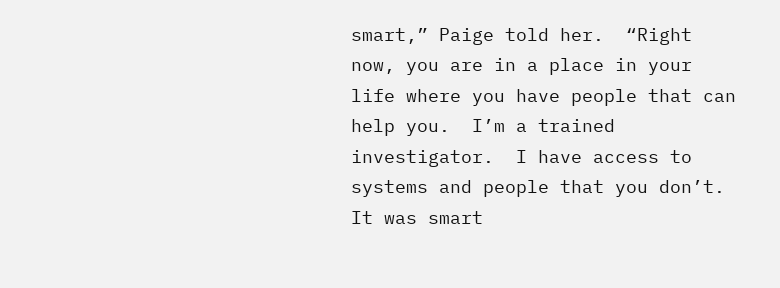smart,” Paige told her.  “Right now, you are in a place in your life where you have people that can help you.  I’m a trained investigator.  I have access to systems and people that you don’t.  It was smart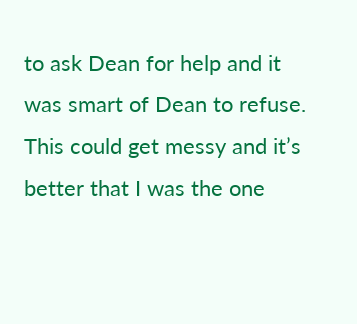to ask Dean for help and it was smart of Dean to refuse.  This could get messy and it’s better that I was the one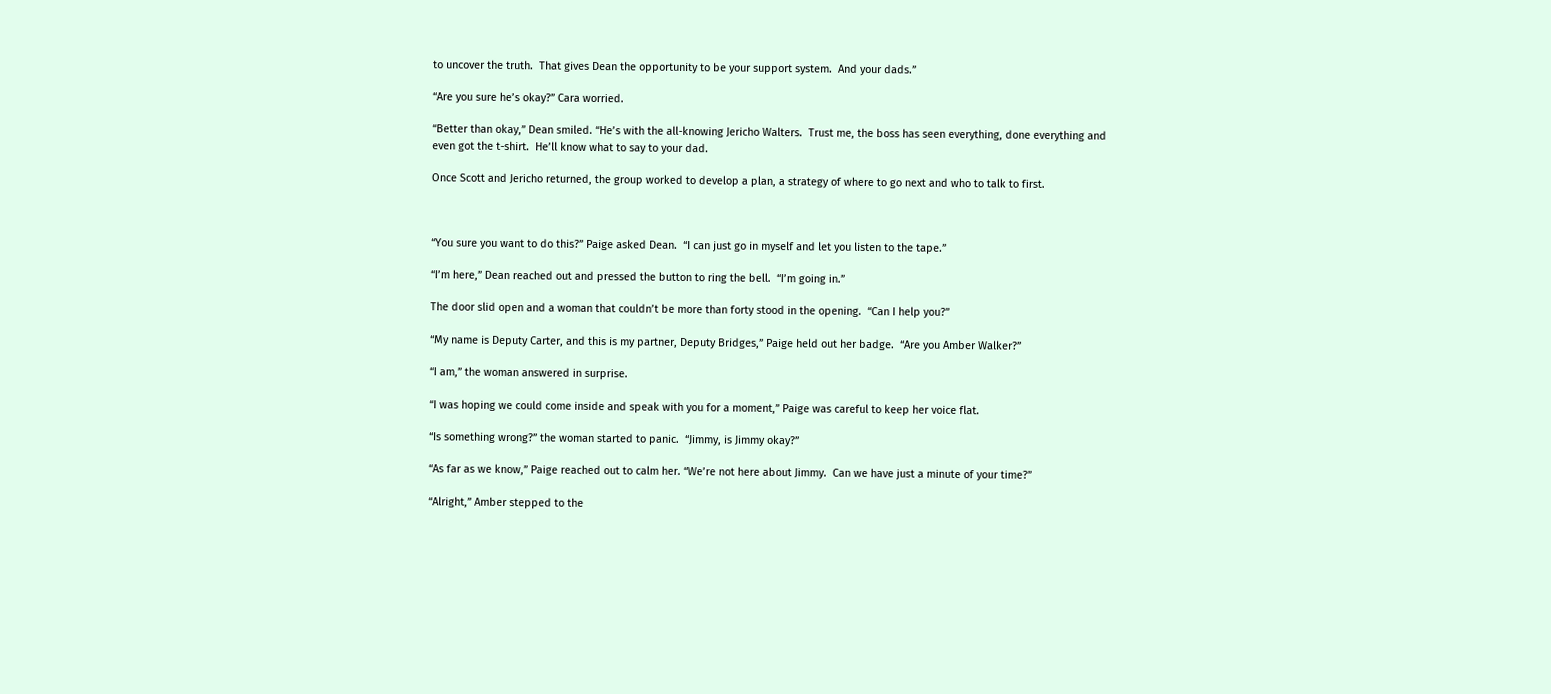to uncover the truth.  That gives Dean the opportunity to be your support system.  And your dads.”

“Are you sure he’s okay?” Cara worried.

“Better than okay,” Dean smiled. “He’s with the all-knowing Jericho Walters.  Trust me, the boss has seen everything, done everything and even got the t-shirt.  He’ll know what to say to your dad.

Once Scott and Jericho returned, the group worked to develop a plan, a strategy of where to go next and who to talk to first.



“You sure you want to do this?” Paige asked Dean.  “I can just go in myself and let you listen to the tape.”

“I’m here,” Dean reached out and pressed the button to ring the bell.  “I’m going in.”

The door slid open and a woman that couldn’t be more than forty stood in the opening.  “Can I help you?”

“My name is Deputy Carter, and this is my partner, Deputy Bridges,” Paige held out her badge.  “Are you Amber Walker?”

“I am,” the woman answered in surprise.

“I was hoping we could come inside and speak with you for a moment,” Paige was careful to keep her voice flat.

“Is something wrong?” the woman started to panic.  “Jimmy, is Jimmy okay?”

“As far as we know,” Paige reached out to calm her. “We’re not here about Jimmy.  Can we have just a minute of your time?”

“Alright,” Amber stepped to the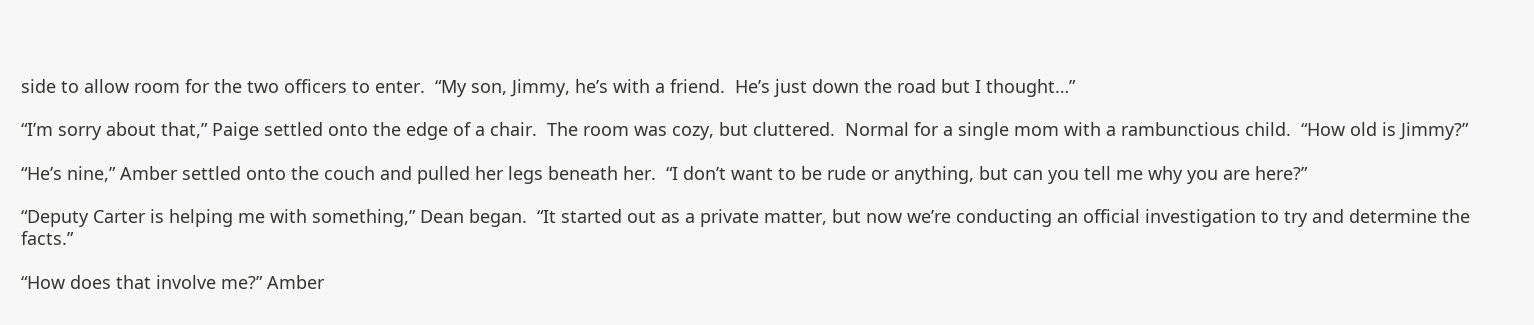side to allow room for the two officers to enter.  “My son, Jimmy, he’s with a friend.  He’s just down the road but I thought…”

“I’m sorry about that,” Paige settled onto the edge of a chair.  The room was cozy, but cluttered.  Normal for a single mom with a rambunctious child.  “How old is Jimmy?”

“He’s nine,” Amber settled onto the couch and pulled her legs beneath her.  “I don’t want to be rude or anything, but can you tell me why you are here?”

“Deputy Carter is helping me with something,” Dean began.  “It started out as a private matter, but now we’re conducting an official investigation to try and determine the facts.”

“How does that involve me?” Amber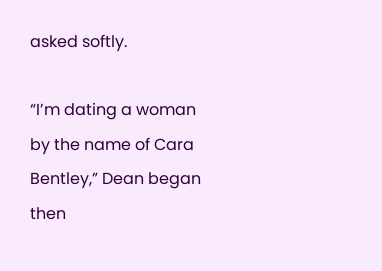asked softly.

“I’m dating a woman by the name of Cara Bentley,” Dean began then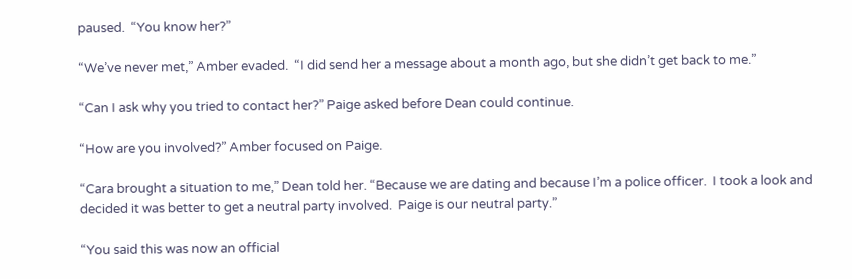paused.  “You know her?”

“We’ve never met,” Amber evaded.  “I did send her a message about a month ago, but she didn’t get back to me.”

“Can I ask why you tried to contact her?” Paige asked before Dean could continue.

“How are you involved?” Amber focused on Paige.

“Cara brought a situation to me,” Dean told her. “Because we are dating and because I’m a police officer.  I took a look and decided it was better to get a neutral party involved.  Paige is our neutral party.”

“You said this was now an official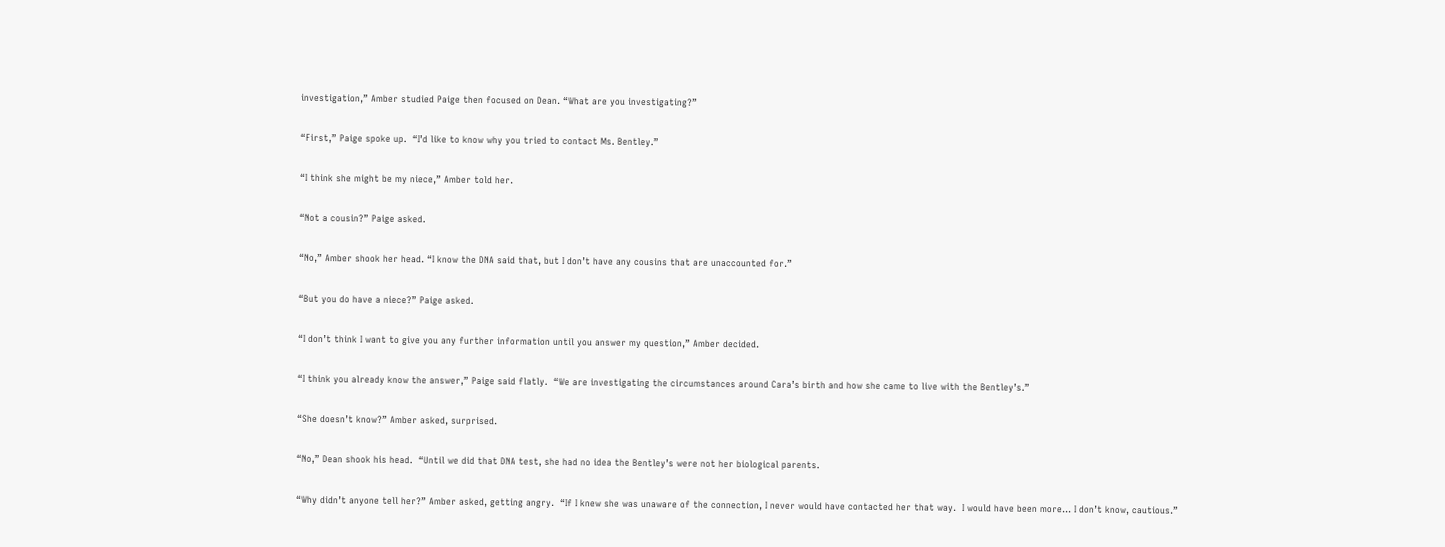investigation,” Amber studied Paige then focused on Dean. “What are you investigating?”

“First,” Paige spoke up.  “I’d like to know why you tried to contact Ms. Bentley.”

“I think she might be my niece,” Amber told her.

“Not a cousin?” Paige asked.

“No,” Amber shook her head. “I know the DNA said that, but I don’t have any cousins that are unaccounted for.”

“But you do have a niece?” Paige asked.

“I don’t think I want to give you any further information until you answer my question,” Amber decided.

“I think you already know the answer,” Paige said flatly.  “We are investigating the circumstances around Cara’s birth and how she came to live with the Bentley’s.”

“She doesn’t know?” Amber asked, surprised.

“No,” Dean shook his head.  “Until we did that DNA test, she had no idea the Bentley’s were not her biological parents.

“Why didn’t anyone tell her?” Amber asked, getting angry.  “If I knew she was unaware of the connection, I never would have contacted her that way.  I would have been more… I don’t know, cautious.”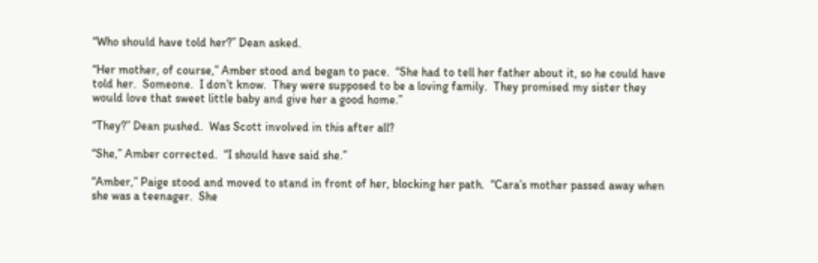“Who should have told her?” Dean asked.

“Her mother, of course,” Amber stood and began to pace.  “She had to tell her father about it, so he could have told her.  Someone.  I don’t know.  They were supposed to be a loving family.  They promised my sister they would love that sweet little baby and give her a good home.”

“They?” Dean pushed.  Was Scott involved in this after all?

“She,” Amber corrected.  “I should have said she.”

“Amber,” Paige stood and moved to stand in front of her, blocking her path.  “Cara’s mother passed away when she was a teenager.  She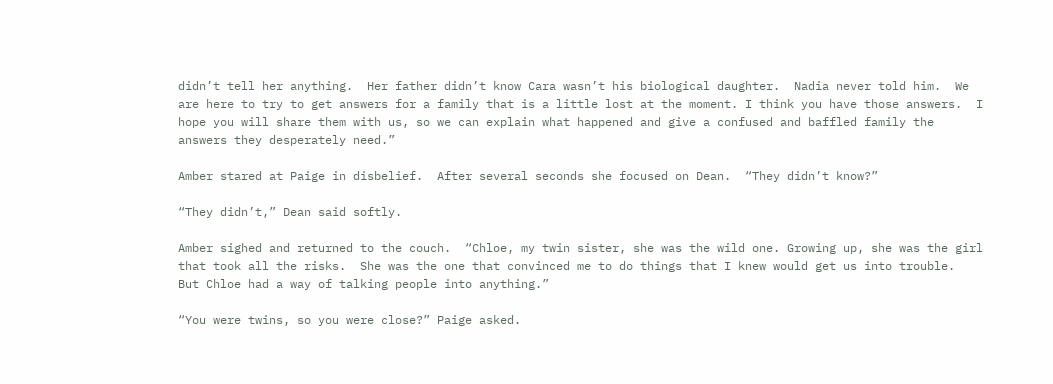didn’t tell her anything.  Her father didn’t know Cara wasn’t his biological daughter.  Nadia never told him.  We are here to try to get answers for a family that is a little lost at the moment. I think you have those answers.  I hope you will share them with us, so we can explain what happened and give a confused and baffled family the answers they desperately need.”

Amber stared at Paige in disbelief.  After several seconds she focused on Dean.  “They didn’t know?”

“They didn’t,” Dean said softly.

Amber sighed and returned to the couch.  “Chloe, my twin sister, she was the wild one. Growing up, she was the girl that took all the risks.  She was the one that convinced me to do things that I knew would get us into trouble.  But Chloe had a way of talking people into anything.”

“You were twins, so you were close?” Paige asked.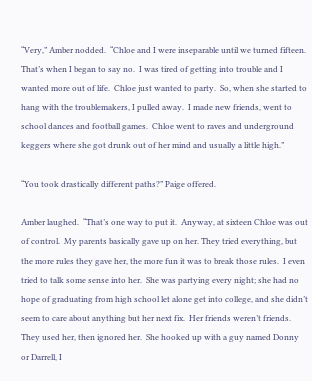“Very,” Amber nodded.  “Chloe and I were inseparable until we turned fifteen.  That’s when I began to say no.  I was tired of getting into trouble and I wanted more out of life.  Chloe just wanted to party.  So, when she started to hang with the troublemakers, I pulled away.  I made new friends, went to school dances and football games.  Chloe went to raves and underground keggers where she got drunk out of her mind and usually a little high.”

“You took drastically different paths?” Paige offered.

Amber laughed.  “That’s one way to put it.  Anyway, at sixteen Chloe was out of control.  My parents basically gave up on her. They tried everything, but the more rules they gave her, the more fun it was to break those rules.  I even tried to talk some sense into her.  She was partying every night; she had no hope of graduating from high school let alone get into college, and she didn’t seem to care about anything but her next fix.  Her friends weren’t friends.  They used her, then ignored her.  She hooked up with a guy named Donny or Darrell, I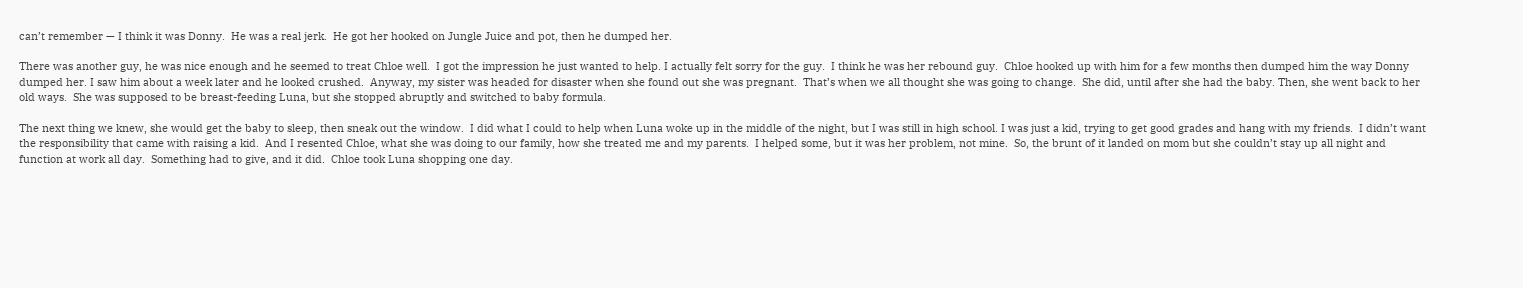can’t remember — I think it was Donny.  He was a real jerk.  He got her hooked on Jungle Juice and pot, then he dumped her.

There was another guy, he was nice enough and he seemed to treat Chloe well.  I got the impression he just wanted to help. I actually felt sorry for the guy.  I think he was her rebound guy.  Chloe hooked up with him for a few months then dumped him the way Donny dumped her. I saw him about a week later and he looked crushed.  Anyway, my sister was headed for disaster when she found out she was pregnant.  That’s when we all thought she was going to change.  She did, until after she had the baby. Then, she went back to her old ways.  She was supposed to be breast-feeding Luna, but she stopped abruptly and switched to baby formula.

The next thing we knew, she would get the baby to sleep, then sneak out the window.  I did what I could to help when Luna woke up in the middle of the night, but I was still in high school. I was just a kid, trying to get good grades and hang with my friends.  I didn’t want the responsibility that came with raising a kid.  And I resented Chloe, what she was doing to our family, how she treated me and my parents.  I helped some, but it was her problem, not mine.  So, the brunt of it landed on mom but she couldn’t stay up all night and function at work all day.  Something had to give, and it did.  Chloe took Luna shopping one day.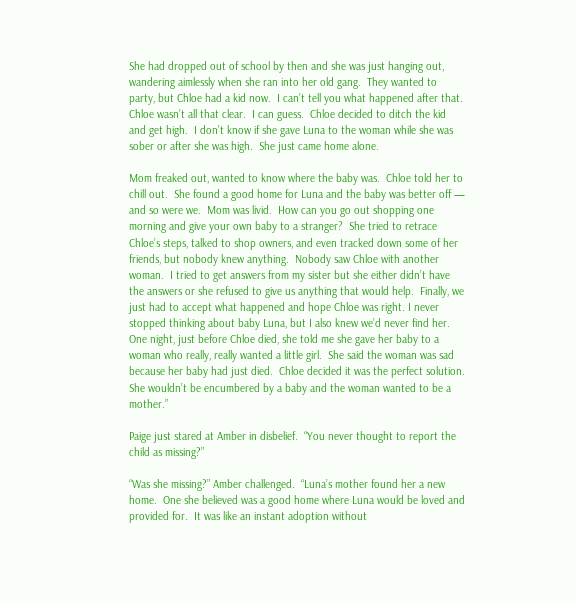She had dropped out of school by then and she was just hanging out, wandering aimlessly when she ran into her old gang.  They wanted to party, but Chloe had a kid now.  I can’t tell you what happened after that.  Chloe wasn’t all that clear.  I can guess.  Chloe decided to ditch the kid and get high.  I don’t know if she gave Luna to the woman while she was sober or after she was high.  She just came home alone.

Mom freaked out, wanted to know where the baby was.  Chloe told her to chill out.  She found a good home for Luna and the baby was better off — and so were we.  Mom was livid.  How can you go out shopping one morning and give your own baby to a stranger?  She tried to retrace Chloe’s steps, talked to shop owners, and even tracked down some of her friends, but nobody knew anything.  Nobody saw Chloe with another woman.  I tried to get answers from my sister but she either didn’t have the answers or she refused to give us anything that would help.  Finally, we just had to accept what happened and hope Chloe was right. I never stopped thinking about baby Luna, but I also knew we’d never find her.  One night, just before Chloe died, she told me she gave her baby to a woman who really, really wanted a little girl.  She said the woman was sad because her baby had just died.  Chloe decided it was the perfect solution.  She wouldn’t be encumbered by a baby and the woman wanted to be a mother.”

Paige just stared at Amber in disbelief.  “You never thought to report the child as missing?”

“Was she missing?” Amber challenged.  “Luna’s mother found her a new home.  One she believed was a good home where Luna would be loved and provided for.  It was like an instant adoption without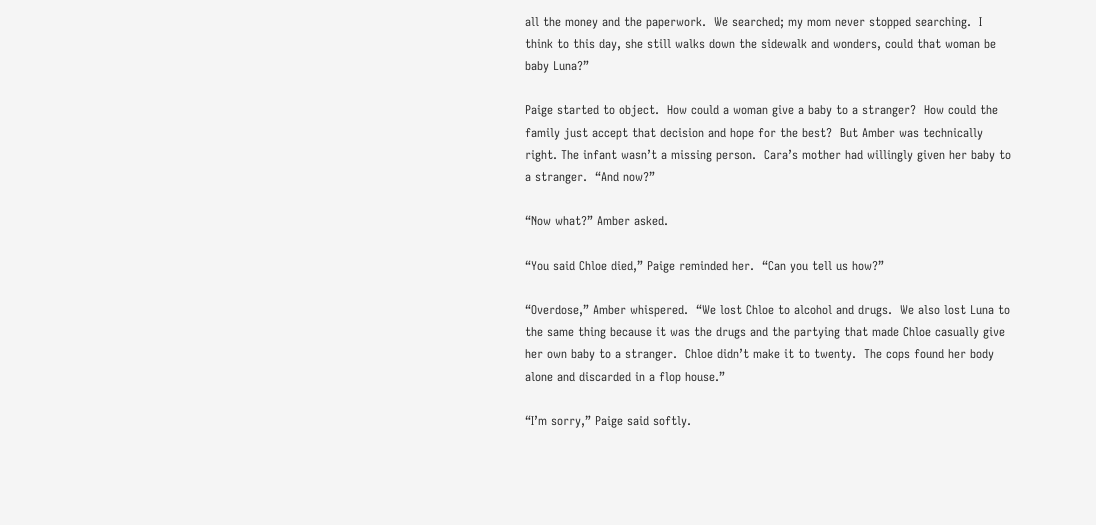all the money and the paperwork.  We searched; my mom never stopped searching.  I think to this day, she still walks down the sidewalk and wonders, could that woman be baby Luna?”

Paige started to object.  How could a woman give a baby to a stranger?  How could the family just accept that decision and hope for the best?  But Amber was technically right. The infant wasn’t a missing person.  Cara’s mother had willingly given her baby to a stranger.  “And now?”

“Now what?” Amber asked.

“You said Chloe died,” Paige reminded her.  “Can you tell us how?”

“Overdose,” Amber whispered.  “We lost Chloe to alcohol and drugs.  We also lost Luna to the same thing because it was the drugs and the partying that made Chloe casually give her own baby to a stranger.  Chloe didn’t make it to twenty.  The cops found her body alone and discarded in a flop house.”

“I’m sorry,” Paige said softly.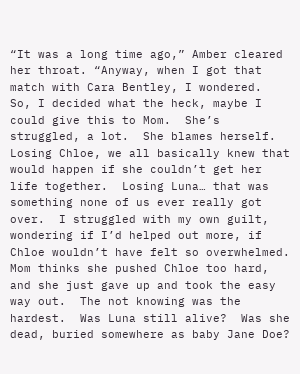“It was a long time ago,” Amber cleared her throat. “Anyway, when I got that match with Cara Bentley, I wondered.  So, I decided what the heck, maybe I could give this to Mom.  She’s struggled, a lot.  She blames herself.  Losing Chloe, we all basically knew that would happen if she couldn’t get her life together.  Losing Luna… that was something none of us ever really got over.  I struggled with my own guilt, wondering if I’d helped out more, if Chloe wouldn’t have felt so overwhelmed.  Mom thinks she pushed Chloe too hard, and she just gave up and took the easy way out.  The not knowing was the hardest.  Was Luna still alive?  Was she dead, buried somewhere as baby Jane Doe?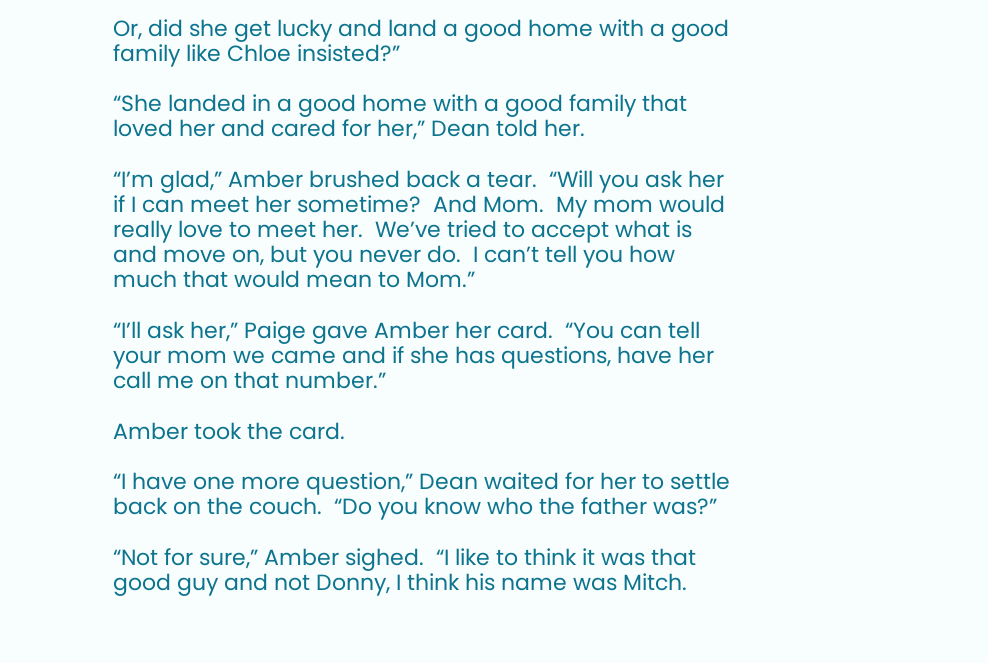Or, did she get lucky and land a good home with a good family like Chloe insisted?”

“She landed in a good home with a good family that loved her and cared for her,” Dean told her.

“I’m glad,” Amber brushed back a tear.  “Will you ask her if I can meet her sometime?  And Mom.  My mom would really love to meet her.  We’ve tried to accept what is and move on, but you never do.  I can’t tell you how much that would mean to Mom.”

“I’ll ask her,” Paige gave Amber her card.  “You can tell your mom we came and if she has questions, have her call me on that number.”

Amber took the card.

“I have one more question,” Dean waited for her to settle back on the couch.  “Do you know who the father was?”

“Not for sure,” Amber sighed.  “I like to think it was that good guy and not Donny, I think his name was Mitch.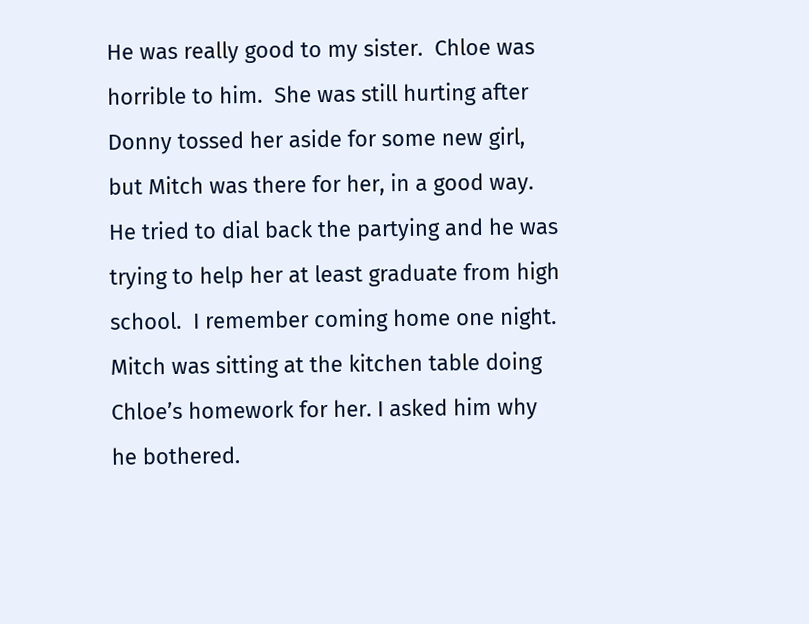He was really good to my sister.  Chloe was horrible to him.  She was still hurting after Donny tossed her aside for some new girl, but Mitch was there for her, in a good way.  He tried to dial back the partying and he was trying to help her at least graduate from high school.  I remember coming home one night.  Mitch was sitting at the kitchen table doing Chloe’s homework for her. I asked him why he bothered.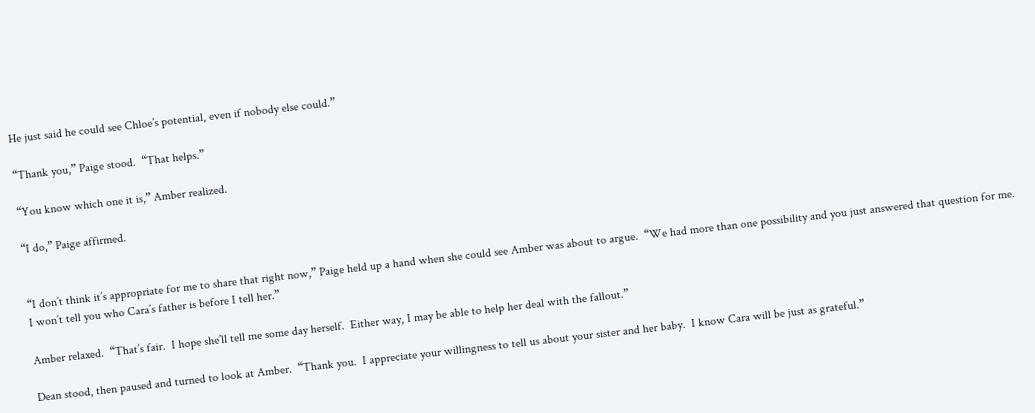He just said he could see Chloe’s potential, even if nobody else could.”

“Thank you,” Paige stood.  “That helps.”

“You know which one it is,” Amber realized.

“I do,” Paige affirmed.


“I don’t think it’s appropriate for me to share that right now,” Paige held up a hand when she could see Amber was about to argue.  “We had more than one possibility and you just answered that question for me.  I won’t tell you who Cara’s father is before I tell her.”

Amber relaxed.  “That’s fair.  I hope she’ll tell me some day herself.  Either way, I may be able to help her deal with the fallout.”

Dean stood, then paused and turned to look at Amber.  “Thank you.  I appreciate your willingness to tell us about your sister and her baby.  I know Cara will be just as grateful.”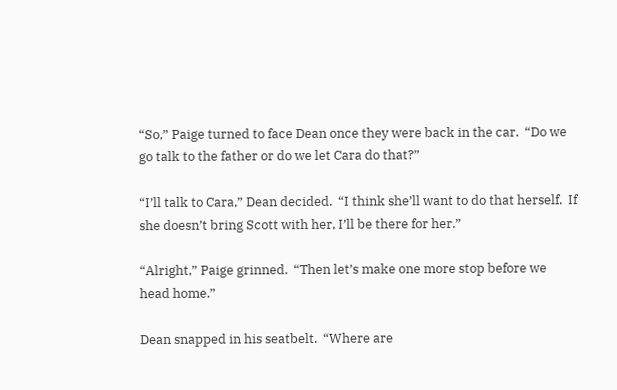“So,” Paige turned to face Dean once they were back in the car.  “Do we go talk to the father or do we let Cara do that?”

“I’ll talk to Cara,” Dean decided.  “I think she’ll want to do that herself.  If she doesn’t bring Scott with her, I’ll be there for her.”

“Alright,” Paige grinned.  “Then let’s make one more stop before we head home.”

Dean snapped in his seatbelt.  “Where are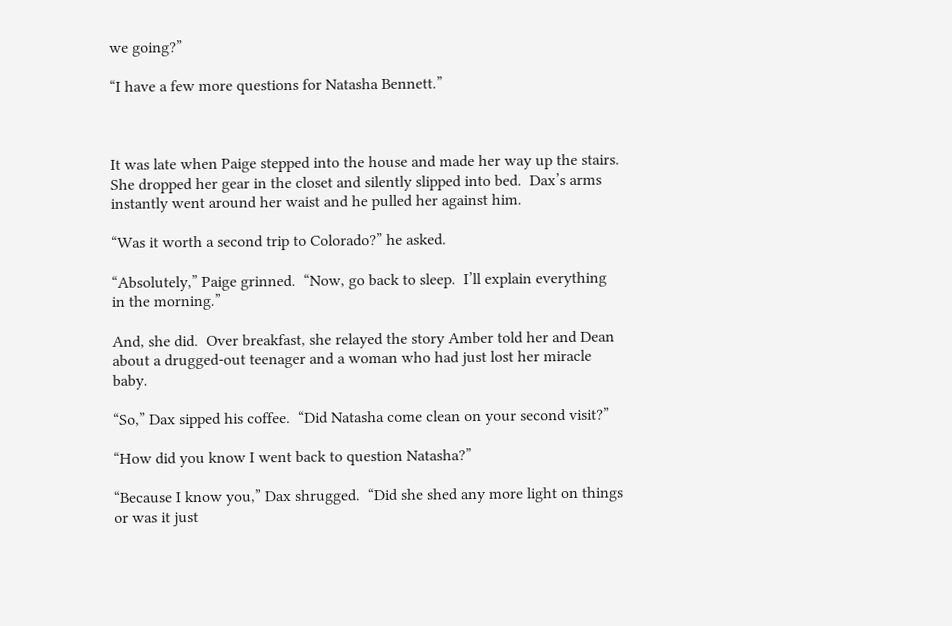we going?”

“I have a few more questions for Natasha Bennett.”



It was late when Paige stepped into the house and made her way up the stairs.  She dropped her gear in the closet and silently slipped into bed.  Dax’s arms instantly went around her waist and he pulled her against him.

“Was it worth a second trip to Colorado?” he asked.

“Absolutely,” Paige grinned.  “Now, go back to sleep.  I’ll explain everything in the morning.”

And, she did.  Over breakfast, she relayed the story Amber told her and Dean about a drugged-out teenager and a woman who had just lost her miracle baby.

“So,” Dax sipped his coffee.  “Did Natasha come clean on your second visit?”

“How did you know I went back to question Natasha?”

“Because I know you,” Dax shrugged.  “Did she shed any more light on things or was it just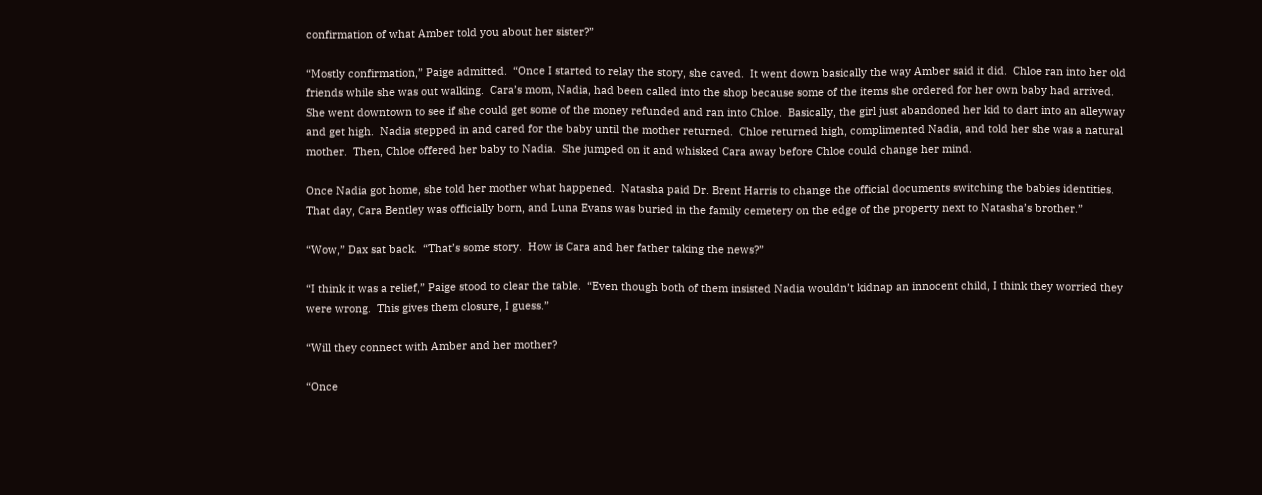confirmation of what Amber told you about her sister?”

“Mostly confirmation,” Paige admitted.  “Once I started to relay the story, she caved.  It went down basically the way Amber said it did.  Chloe ran into her old friends while she was out walking.  Cara’s mom, Nadia, had been called into the shop because some of the items she ordered for her own baby had arrived.  She went downtown to see if she could get some of the money refunded and ran into Chloe.  Basically, the girl just abandoned her kid to dart into an alleyway and get high.  Nadia stepped in and cared for the baby until the mother returned.  Chloe returned high, complimented Nadia, and told her she was a natural mother.  Then, Chloe offered her baby to Nadia.  She jumped on it and whisked Cara away before Chloe could change her mind.

Once Nadia got home, she told her mother what happened.  Natasha paid Dr. Brent Harris to change the official documents switching the babies identities.  That day, Cara Bentley was officially born, and Luna Evans was buried in the family cemetery on the edge of the property next to Natasha’s brother.”

“Wow,” Dax sat back.  “That’s some story.  How is Cara and her father taking the news?”

“I think it was a relief,” Paige stood to clear the table.  “Even though both of them insisted Nadia wouldn’t kidnap an innocent child, I think they worried they were wrong.  This gives them closure, I guess.”

“Will they connect with Amber and her mother?

“Once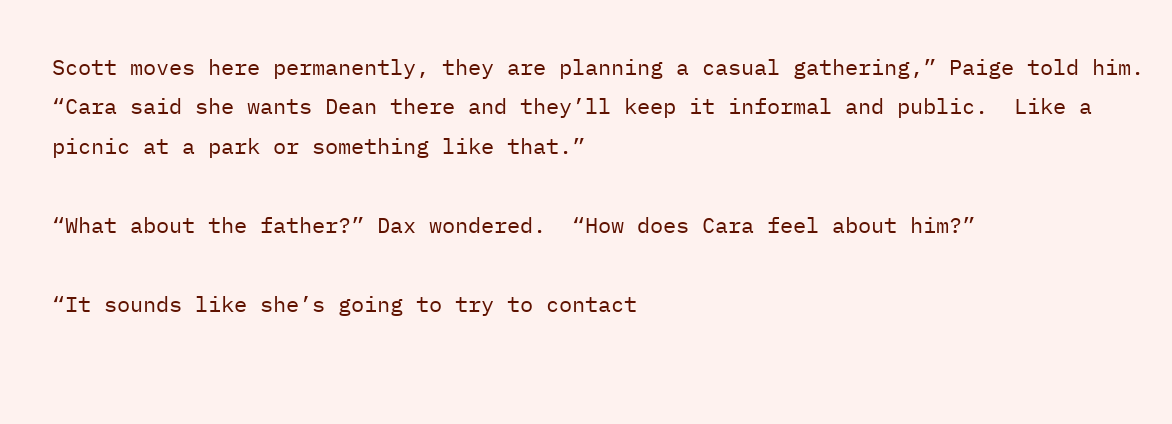Scott moves here permanently, they are planning a casual gathering,” Paige told him.  “Cara said she wants Dean there and they’ll keep it informal and public.  Like a picnic at a park or something like that.”

“What about the father?” Dax wondered.  “How does Cara feel about him?”

“It sounds like she’s going to try to contact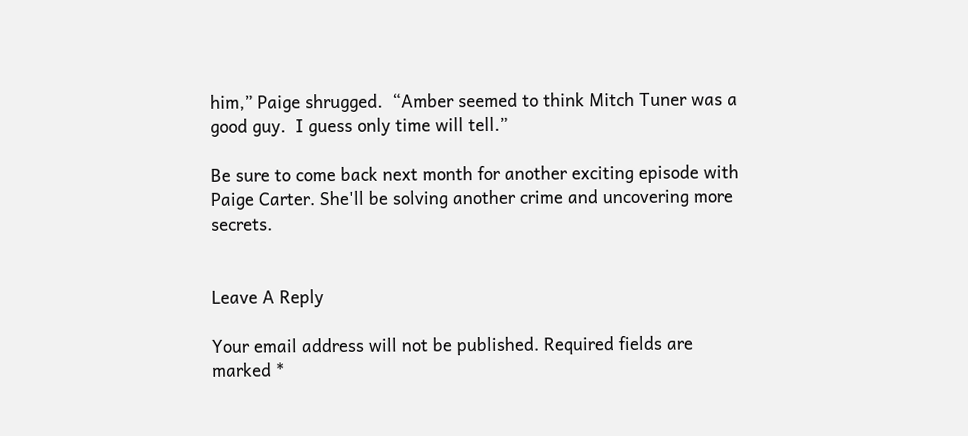him,” Paige shrugged.  “Amber seemed to think Mitch Tuner was a good guy.  I guess only time will tell.”

Be sure to come back next month for another exciting episode with Paige Carter. She'll be solving another crime and uncovering more secrets.


Leave A Reply

Your email address will not be published. Required fields are marked *